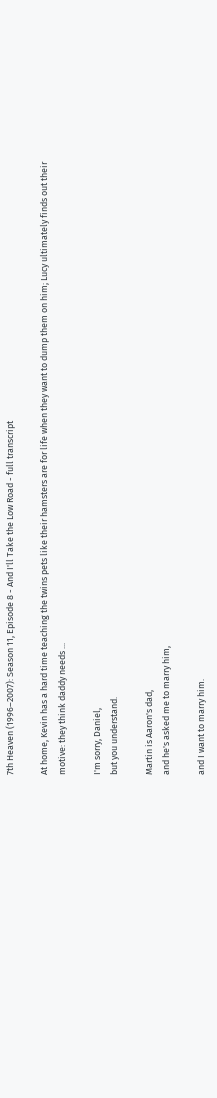7th Heaven (1996–2007): Season 11, Episode 8 - And I'll Take the Low Road - full transcript

At home, Kevin has a hard time teaching the twins pets like their hamsters are for life when they want to dump them on him; Lucy ultimately finds out their motive: they think daddy needs ...

I'm sorry, Daniel,
but you understand.

Martin is Aaron's dad,
and he's asked me to marry him,

and I want to marry him.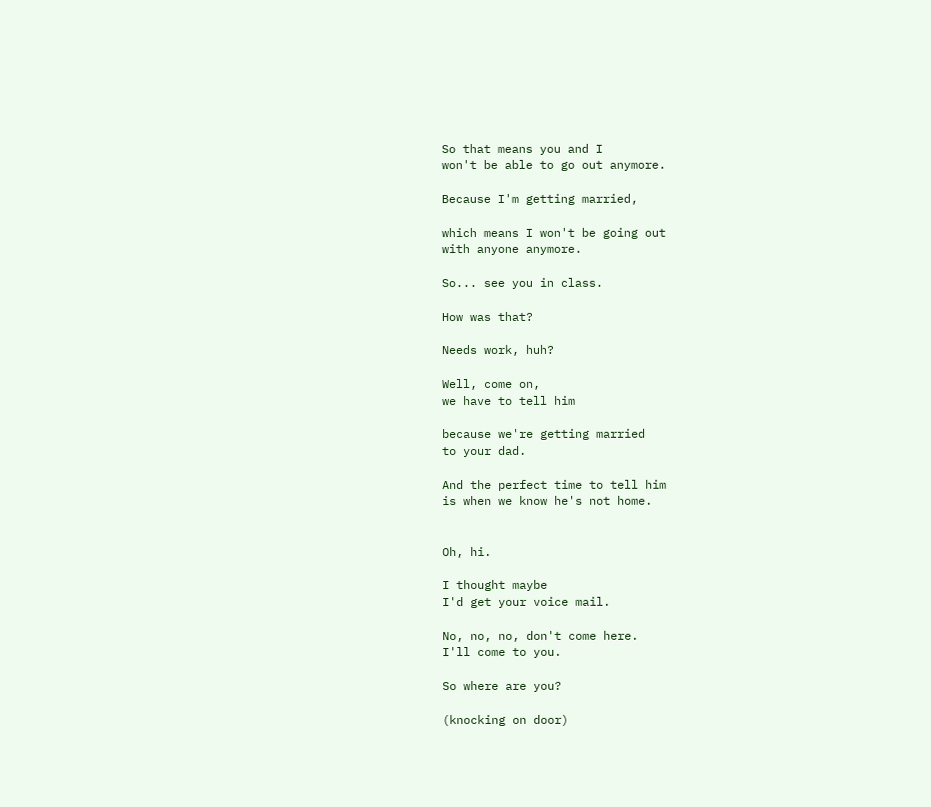So that means you and I
won't be able to go out anymore.

Because I'm getting married,

which means I won't be going out
with anyone anymore.

So... see you in class.

How was that?

Needs work, huh?

Well, come on,
we have to tell him

because we're getting married
to your dad.

And the perfect time to tell him
is when we know he's not home.


Oh, hi.

I thought maybe
I'd get your voice mail.

No, no, no, don't come here.
I'll come to you.

So where are you?

(knocking on door)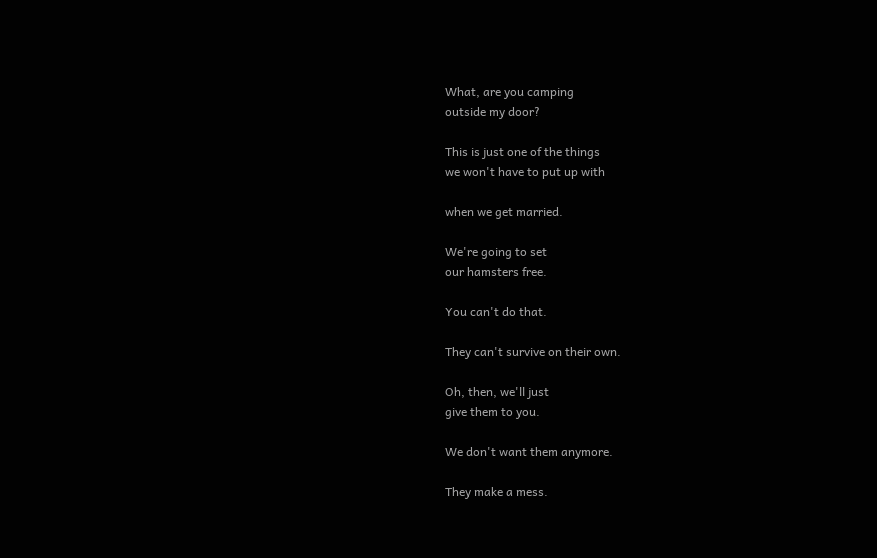What, are you camping
outside my door?

This is just one of the things
we won't have to put up with

when we get married.

We're going to set
our hamsters free.

You can't do that.

They can't survive on their own.

Oh, then, we'll just
give them to you.

We don't want them anymore.

They make a mess.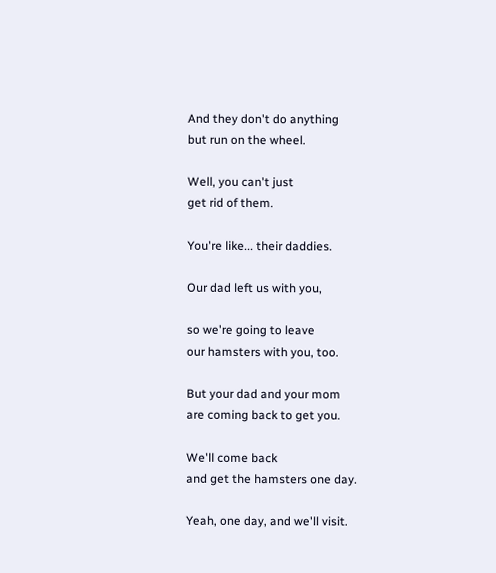And they don't do anything
but run on the wheel.

Well, you can't just
get rid of them.

You're like... their daddies.

Our dad left us with you,

so we're going to leave
our hamsters with you, too.

But your dad and your mom
are coming back to get you.

We'll come back
and get the hamsters one day.

Yeah, one day, and we'll visit.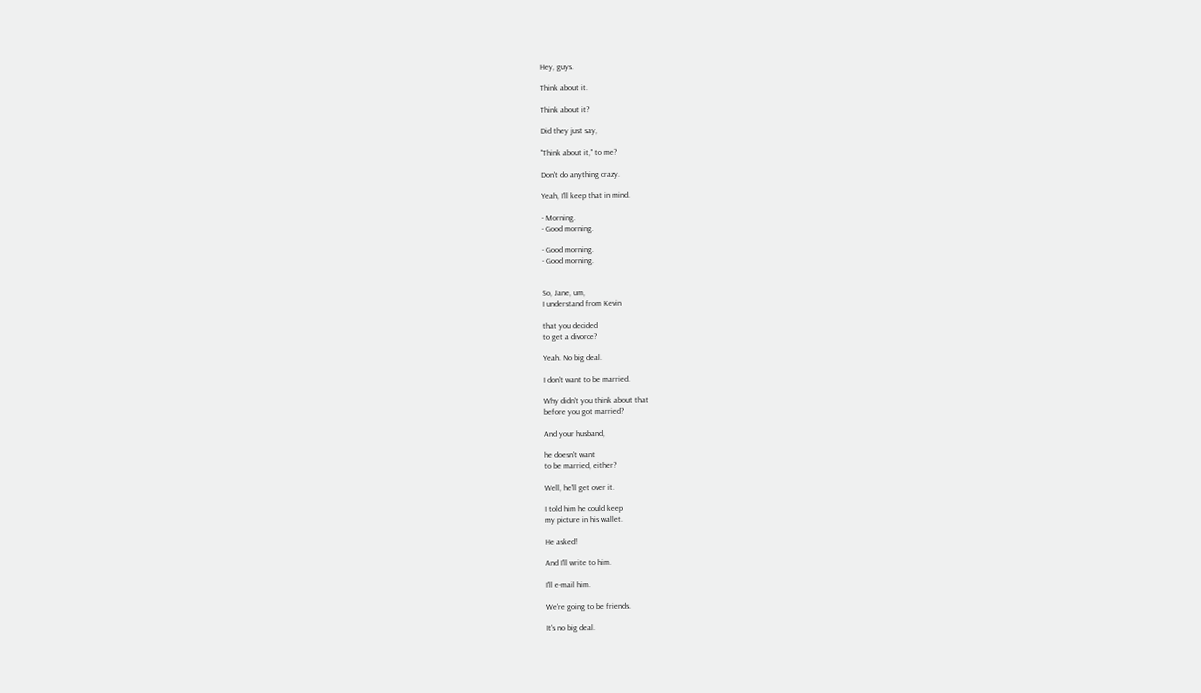Hey, guys.

Think about it.

Think about it?

Did they just say,

"Think about it," to me?

Don't do anything crazy.

Yeah, I'll keep that in mind.

- Morning.
- Good morning.

- Good morning.
- Good morning.


So, Jane, um,
I understand from Kevin

that you decided
to get a divorce?

Yeah. No big deal.

I don't want to be married.

Why didn't you think about that
before you got married?

And your husband,

he doesn't want
to be married, either?

Well, he'll get over it.

I told him he could keep
my picture in his wallet.

He asked!

And I'll write to him.

I'll e-mail him.

We're going to be friends.

It's no big deal.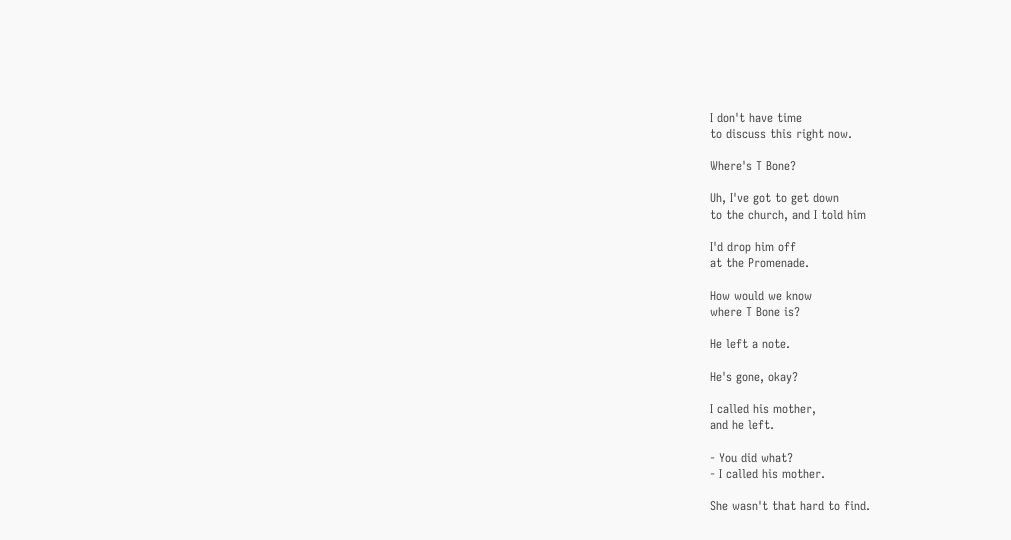I don't have time
to discuss this right now.

Where's T Bone?

Uh, I've got to get down
to the church, and I told him

I'd drop him off
at the Promenade.

How would we know
where T Bone is?

He left a note.

He's gone, okay?

I called his mother,
and he left.

- You did what?
- I called his mother.

She wasn't that hard to find.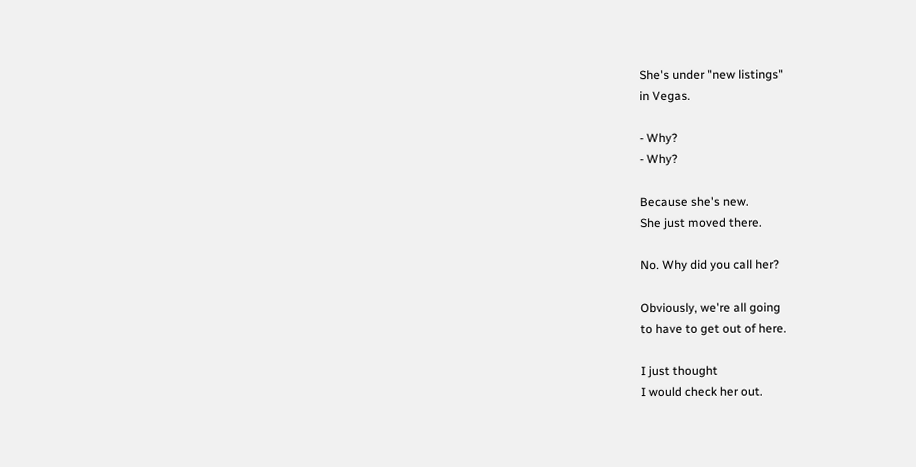She's under "new listings"
in Vegas.

- Why?
- Why?

Because she's new.
She just moved there.

No. Why did you call her?

Obviously, we're all going
to have to get out of here.

I just thought
I would check her out.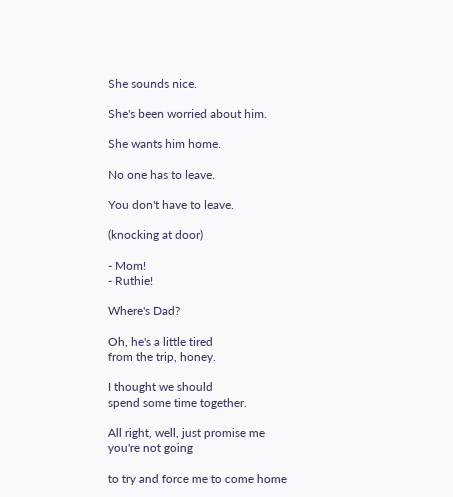She sounds nice.

She's been worried about him.

She wants him home.

No one has to leave.

You don't have to leave.

(knocking at door)

- Mom!
- Ruthie!

Where's Dad?

Oh, he's a little tired
from the trip, honey.

I thought we should
spend some time together.

All right, well, just promise me
you're not going

to try and force me to come home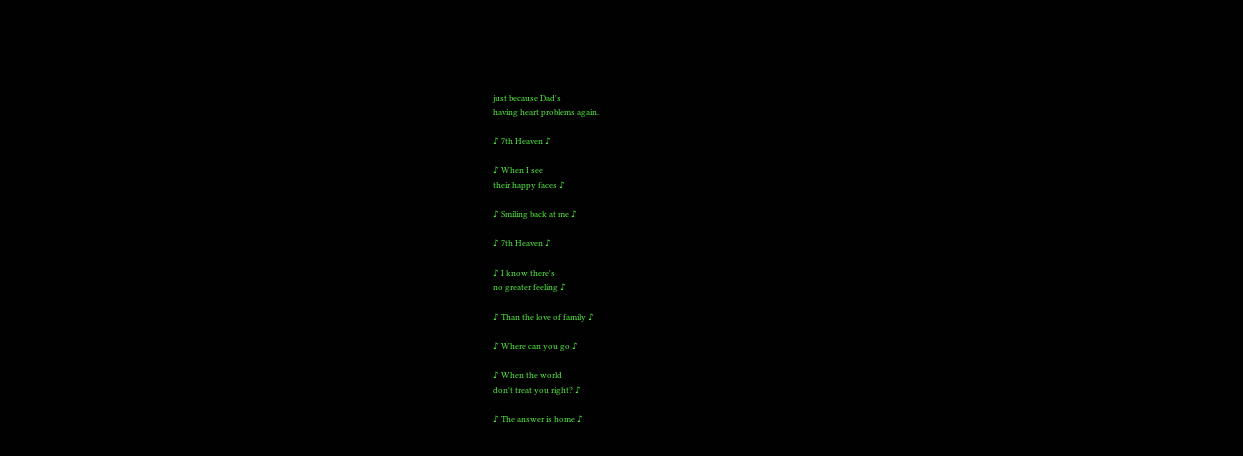just because Dad's
having heart problems again.

♪ 7th Heaven ♪

♪ When I see
their happy faces ♪

♪ Smiling back at me ♪

♪ 7th Heaven ♪

♪ I know there's
no greater feeling ♪

♪ Than the love of family ♪

♪ Where can you go ♪

♪ When the world
don't treat you right? ♪

♪ The answer is home ♪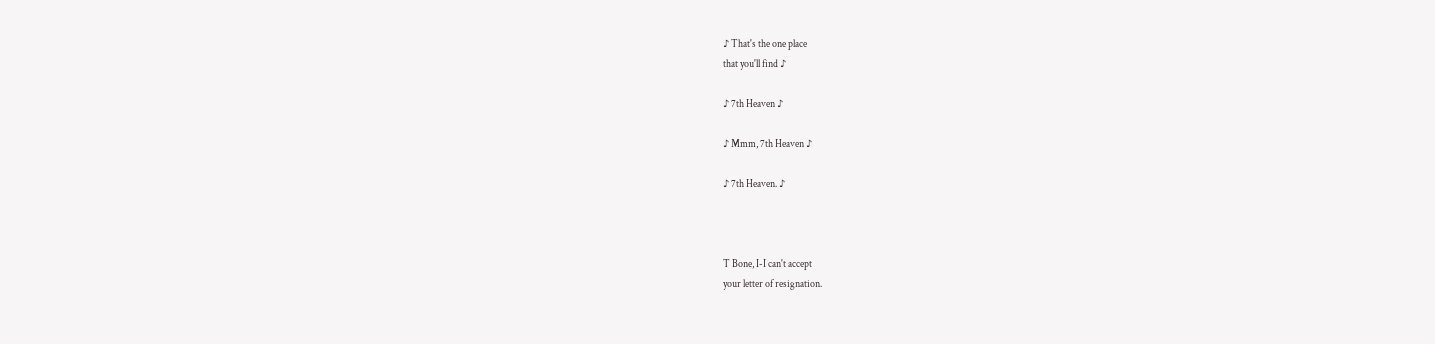♪ That's the one place
that you'll find ♪

♪ 7th Heaven ♪

♪ Mmm, 7th Heaven ♪

♪ 7th Heaven. ♪



T Bone, I-I can't accept
your letter of resignation.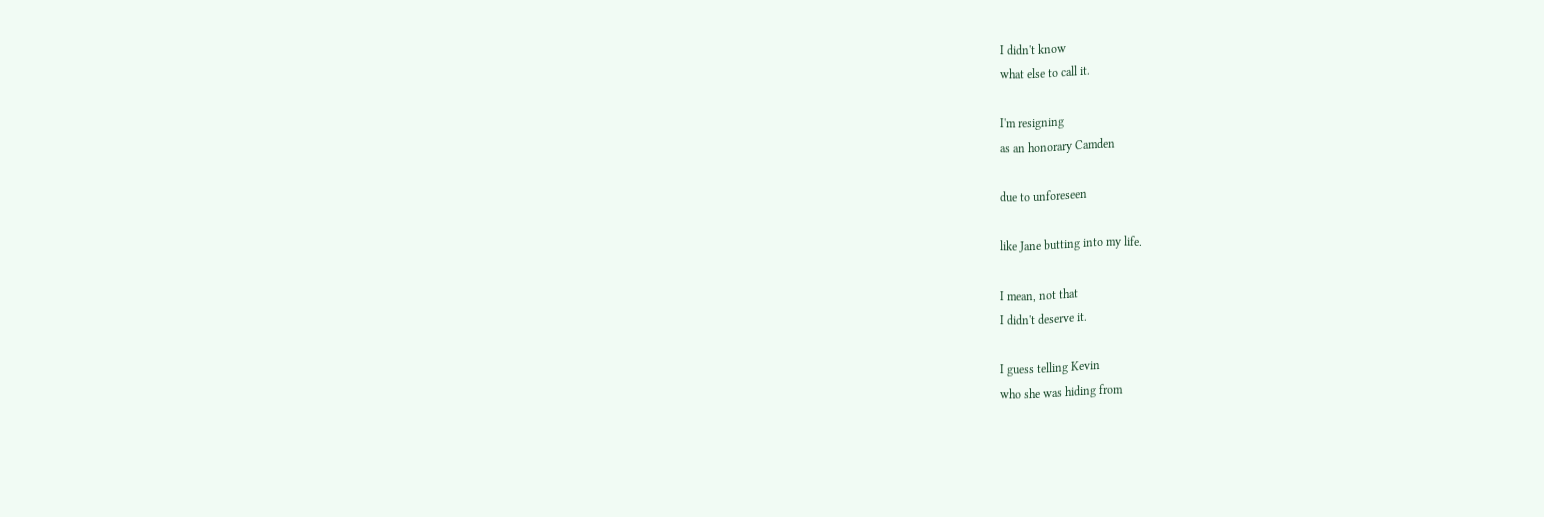I didn't know
what else to call it.

I'm resigning
as an honorary Camden

due to unforeseen

like Jane butting into my life.

I mean, not that
I didn't deserve it.

I guess telling Kevin
who she was hiding from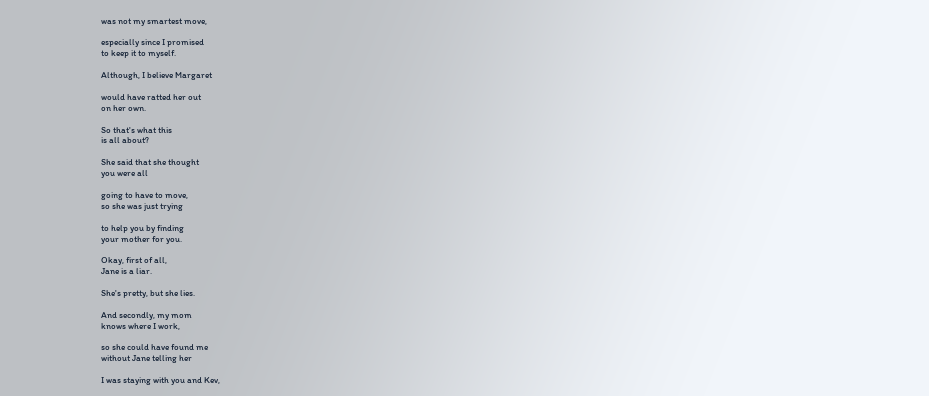was not my smartest move,

especially since I promised
to keep it to myself.

Although, I believe Margaret

would have ratted her out
on her own.

So that's what this
is all about?

She said that she thought
you were all

going to have to move,
so she was just trying

to help you by finding
your mother for you.

Okay, first of all,
Jane is a liar.

She's pretty, but she lies.

And secondly, my mom
knows where I work,

so she could have found me
without Jane telling her

I was staying with you and Kev,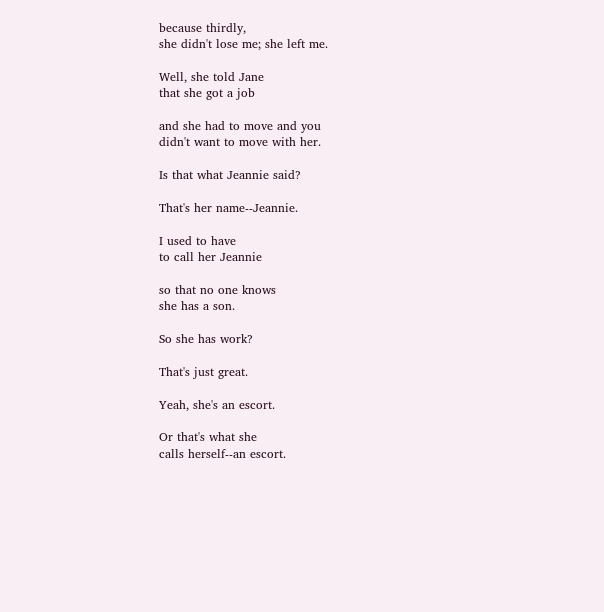because thirdly,
she didn't lose me; she left me.

Well, she told Jane
that she got a job

and she had to move and you
didn't want to move with her.

Is that what Jeannie said?

That's her name--Jeannie.

I used to have
to call her Jeannie

so that no one knows
she has a son.

So she has work?

That's just great.

Yeah, she's an escort.

Or that's what she
calls herself--an escort.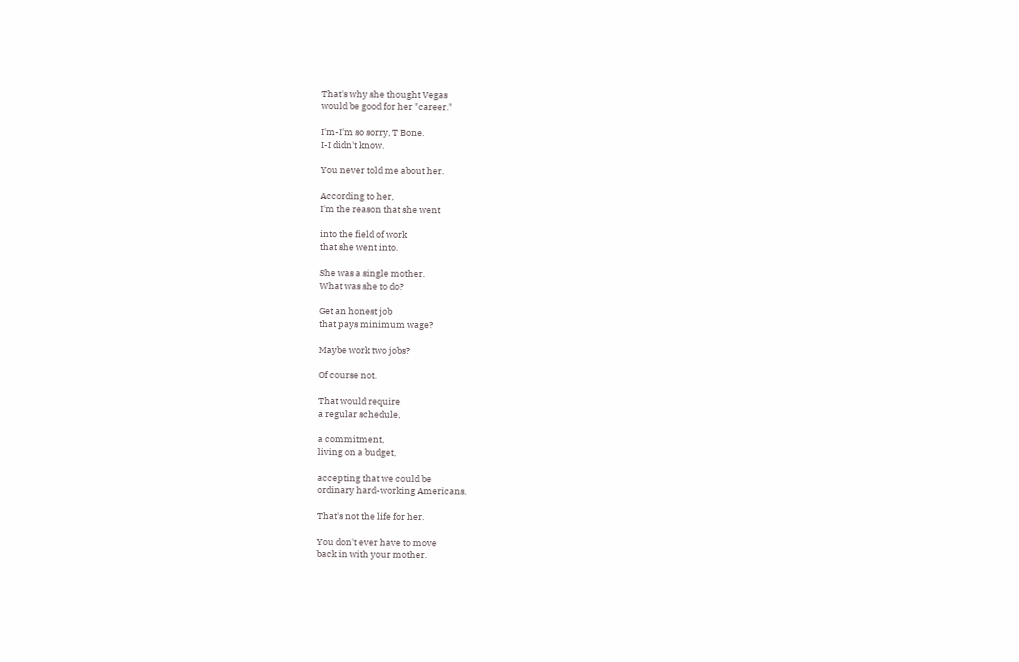That's why she thought Vegas
would be good for her "career."

I'm-I'm so sorry, T Bone.
I-I didn't know.

You never told me about her.

According to her,
I'm the reason that she went

into the field of work
that she went into.

She was a single mother.
What was she to do?

Get an honest job
that pays minimum wage?

Maybe work two jobs?

Of course not.

That would require
a regular schedule,

a commitment,
living on a budget,

accepting that we could be
ordinary hard-working Americans.

That's not the life for her.

You don't ever have to move
back in with your mother.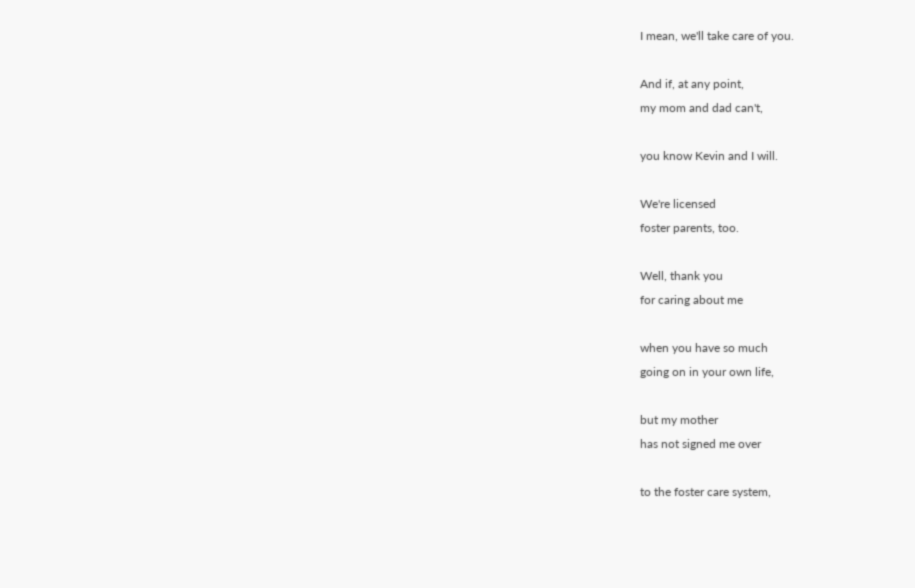I mean, we'll take care of you.

And if, at any point,
my mom and dad can't,

you know Kevin and I will.

We're licensed
foster parents, too.

Well, thank you
for caring about me

when you have so much
going on in your own life,

but my mother
has not signed me over

to the foster care system,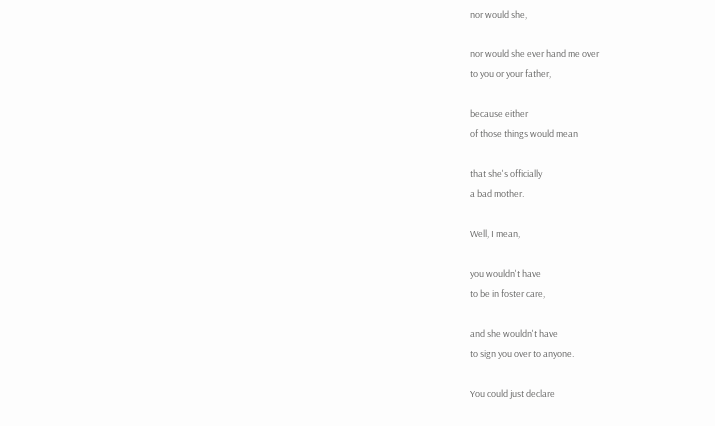nor would she,

nor would she ever hand me over
to you or your father,

because either
of those things would mean

that she's officially
a bad mother.

Well, I mean,

you wouldn't have
to be in foster care,

and she wouldn't have
to sign you over to anyone.

You could just declare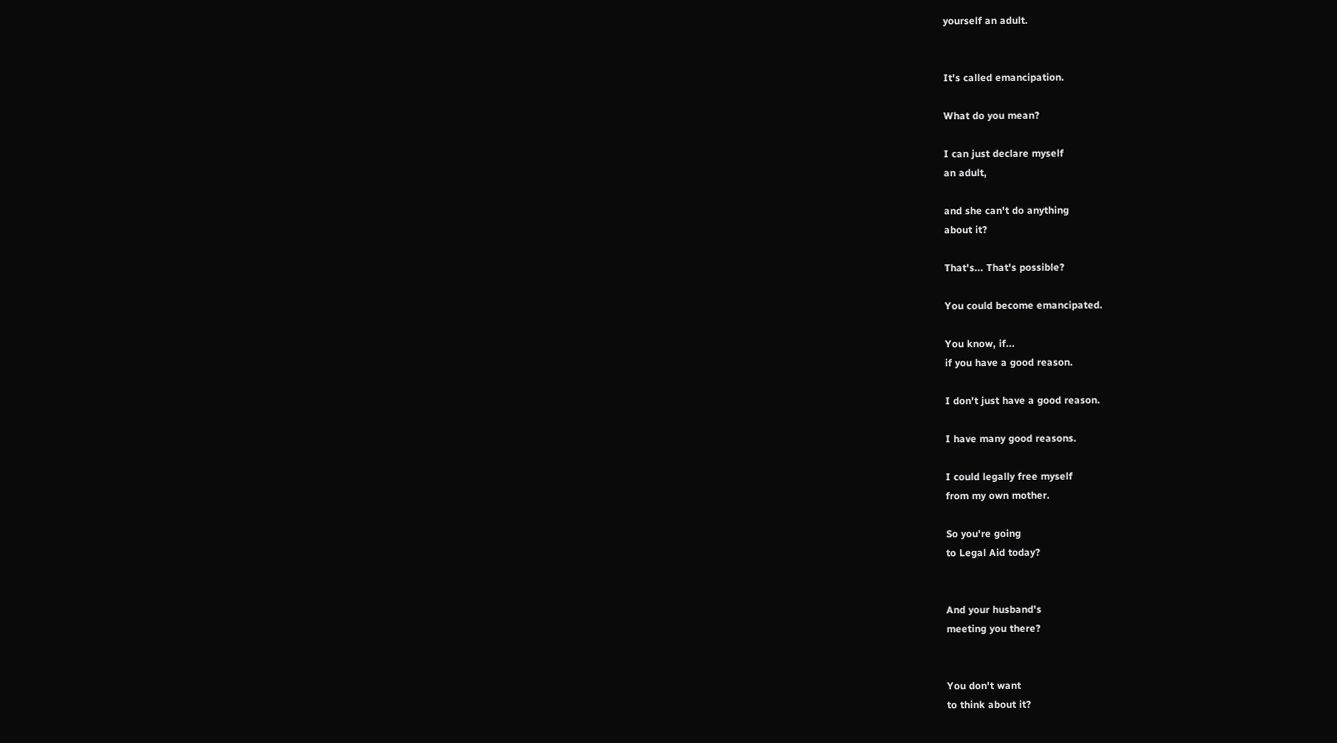yourself an adult.


It's called emancipation.

What do you mean?

I can just declare myself
an adult,

and she can't do anything
about it?

That's... That's possible?

You could become emancipated.

You know, if...
if you have a good reason.

I don't just have a good reason.

I have many good reasons.

I could legally free myself
from my own mother.

So you're going
to Legal Aid today?


And your husband's
meeting you there?


You don't want
to think about it?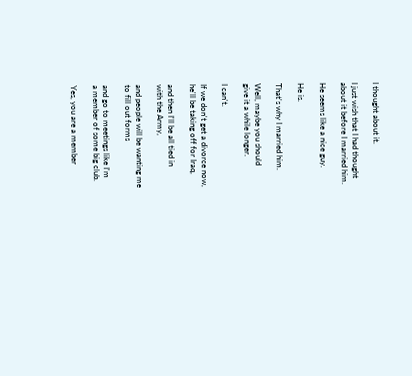I thought about it.

I just wish that I had thought
about it before I married him.

He seems like a nice guy.

He is.

That's why I married him.

Well, maybe you should
give it a while longer.

I can't.

If we don't get a divorce now,
he'll be taking off for Iraq,

and then I'll be all tied in
with the Army,

and people will be wanting me
to fill out forms

and go to meetings like I'm
a member of some big club.

Yes, you are a member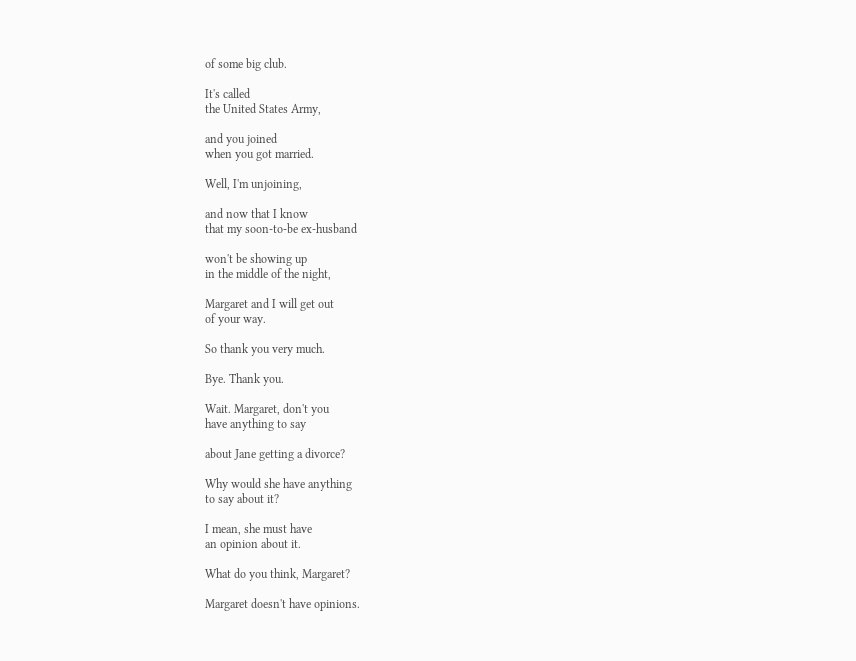of some big club.

It's called
the United States Army,

and you joined
when you got married.

Well, I'm unjoining,

and now that I know
that my soon-to-be ex-husband

won't be showing up
in the middle of the night,

Margaret and I will get out
of your way.

So thank you very much.

Bye. Thank you.

Wait. Margaret, don't you
have anything to say

about Jane getting a divorce?

Why would she have anything
to say about it?

I mean, she must have
an opinion about it.

What do you think, Margaret?

Margaret doesn't have opinions.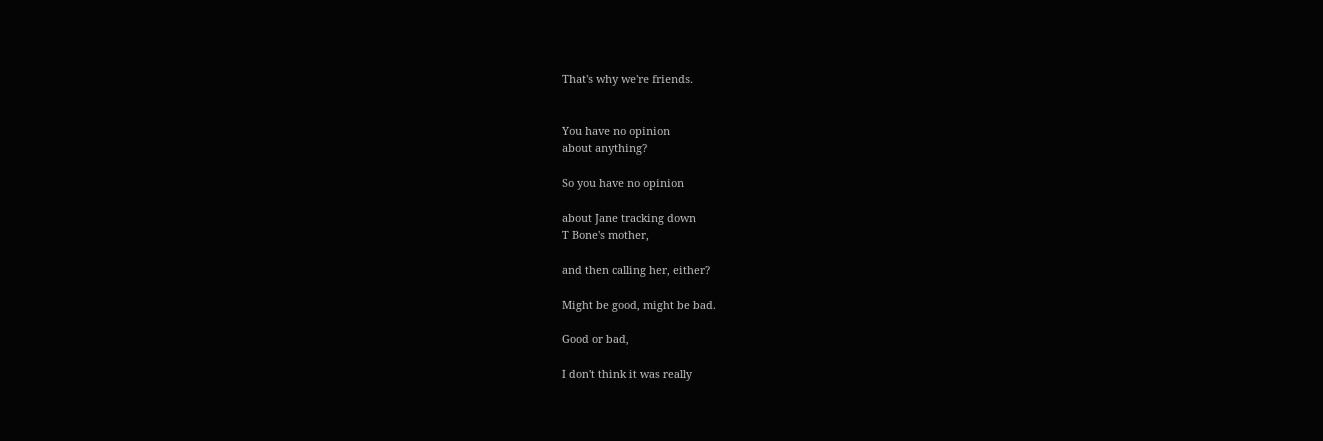That's why we're friends.


You have no opinion
about anything?

So you have no opinion

about Jane tracking down
T Bone's mother,

and then calling her, either?

Might be good, might be bad.

Good or bad,

I don't think it was really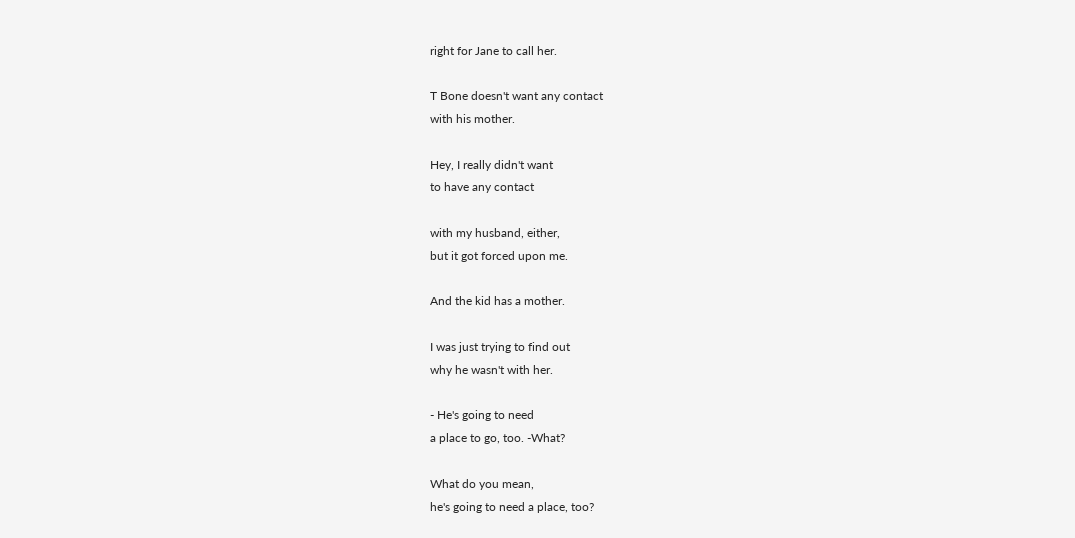right for Jane to call her.

T Bone doesn't want any contact
with his mother.

Hey, I really didn't want
to have any contact

with my husband, either,
but it got forced upon me.

And the kid has a mother.

I was just trying to find out
why he wasn't with her.

- He's going to need
a place to go, too. -What?

What do you mean,
he's going to need a place, too?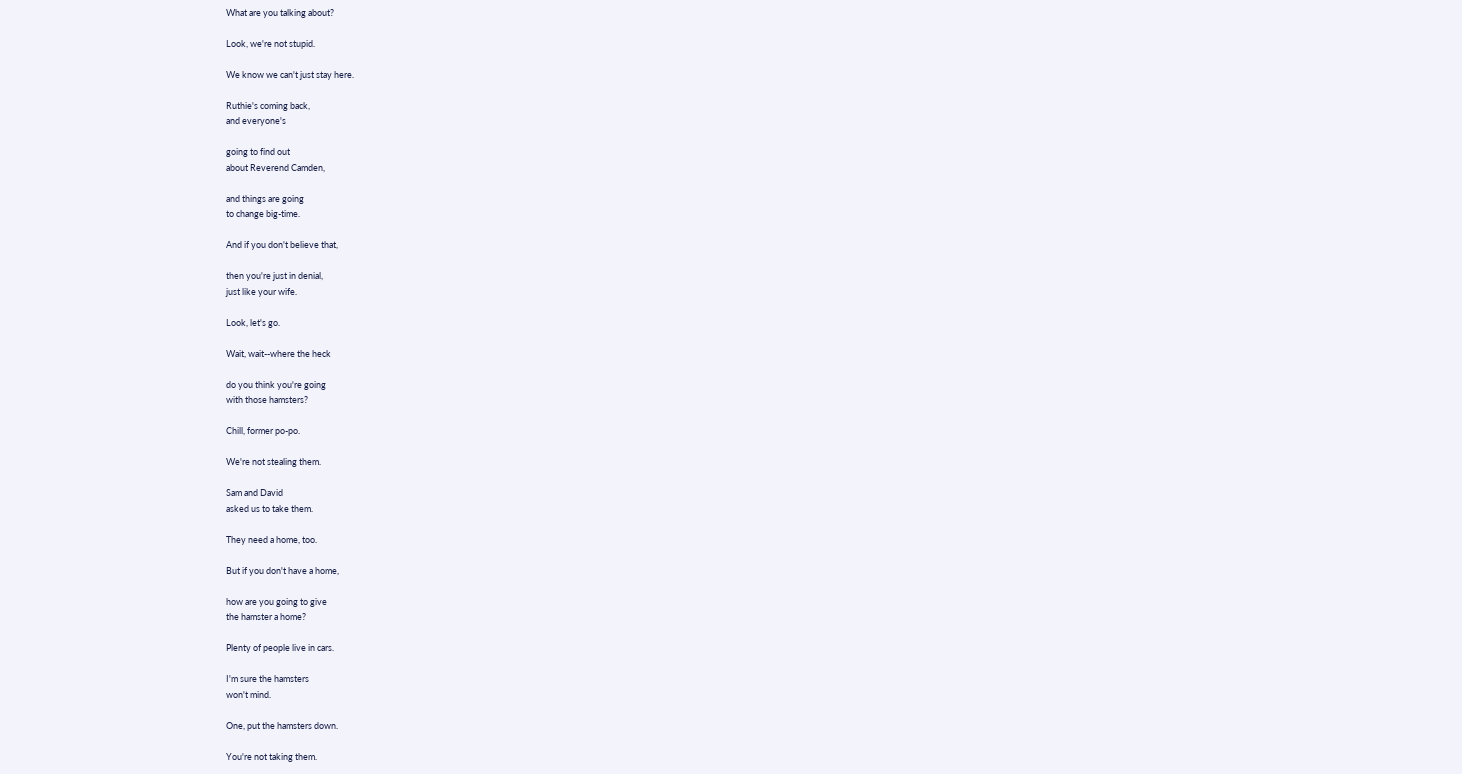What are you talking about?

Look, we're not stupid.

We know we can't just stay here.

Ruthie's coming back,
and everyone's

going to find out
about Reverend Camden,

and things are going
to change big-time.

And if you don't believe that,

then you're just in denial,
just like your wife.

Look, let's go.

Wait, wait--where the heck

do you think you're going
with those hamsters?

Chill, former po-po.

We're not stealing them.

Sam and David
asked us to take them.

They need a home, too.

But if you don't have a home,

how are you going to give
the hamster a home?

Plenty of people live in cars.

I'm sure the hamsters
won't mind.

One, put the hamsters down.

You're not taking them.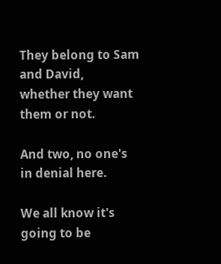They belong to Sam and David,
whether they want them or not.

And two, no one's
in denial here.

We all know it's
going to be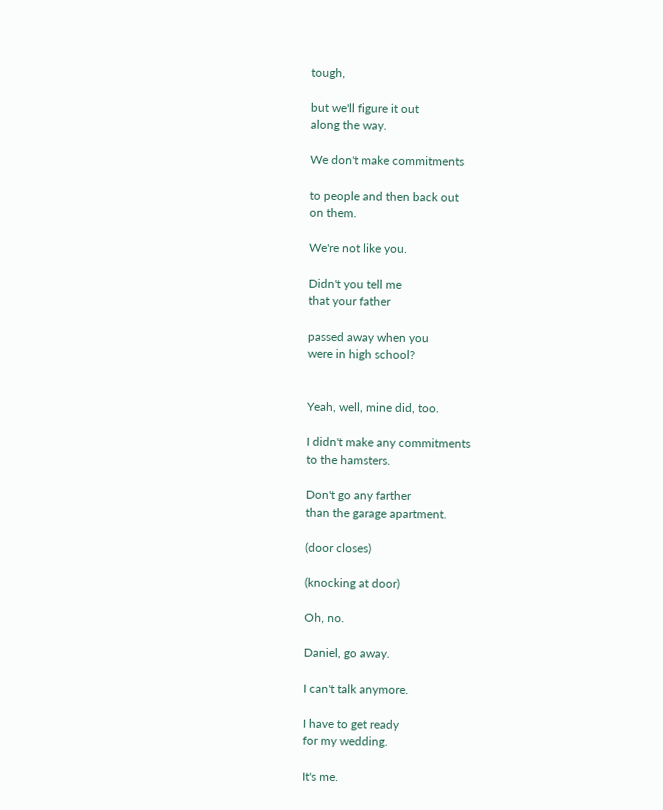tough,

but we'll figure it out
along the way.

We don't make commitments

to people and then back out
on them.

We're not like you.

Didn't you tell me
that your father

passed away when you
were in high school?


Yeah, well, mine did, too.

I didn't make any commitments
to the hamsters.

Don't go any farther
than the garage apartment.

(door closes)

(knocking at door)

Oh, no.

Daniel, go away.

I can't talk anymore.

I have to get ready
for my wedding.

It's me.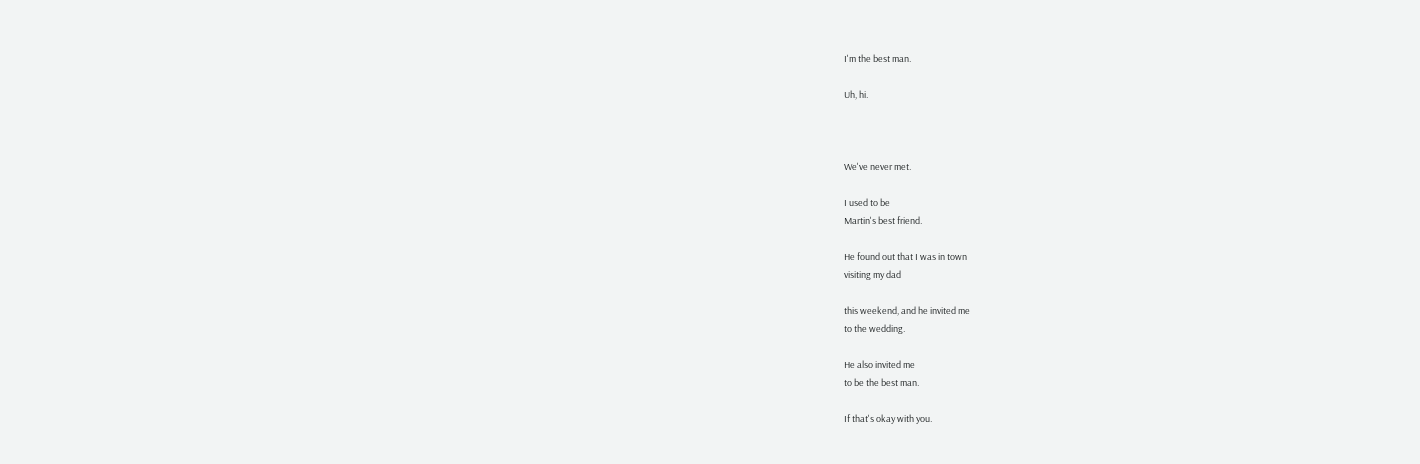I'm the best man.

Uh, hi.



We've never met.

I used to be
Martin's best friend.

He found out that I was in town
visiting my dad

this weekend, and he invited me
to the wedding.

He also invited me
to be the best man.

If that's okay with you.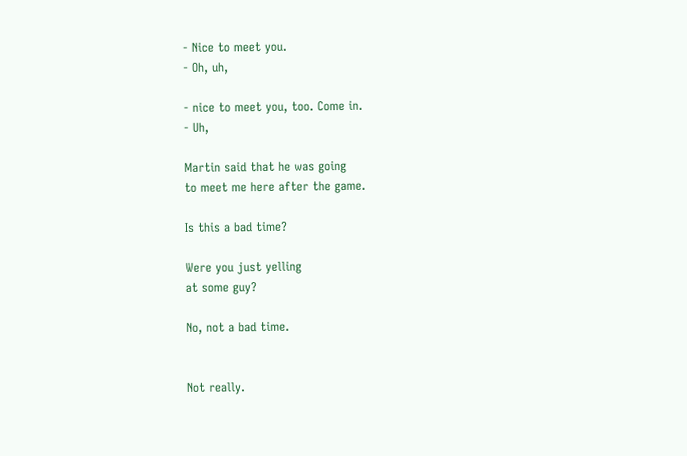- Nice to meet you.
- Oh, uh,

- nice to meet you, too. Come in.
- Uh,

Martin said that he was going
to meet me here after the game.

Is this a bad time?

Were you just yelling
at some guy?

No, not a bad time.


Not really.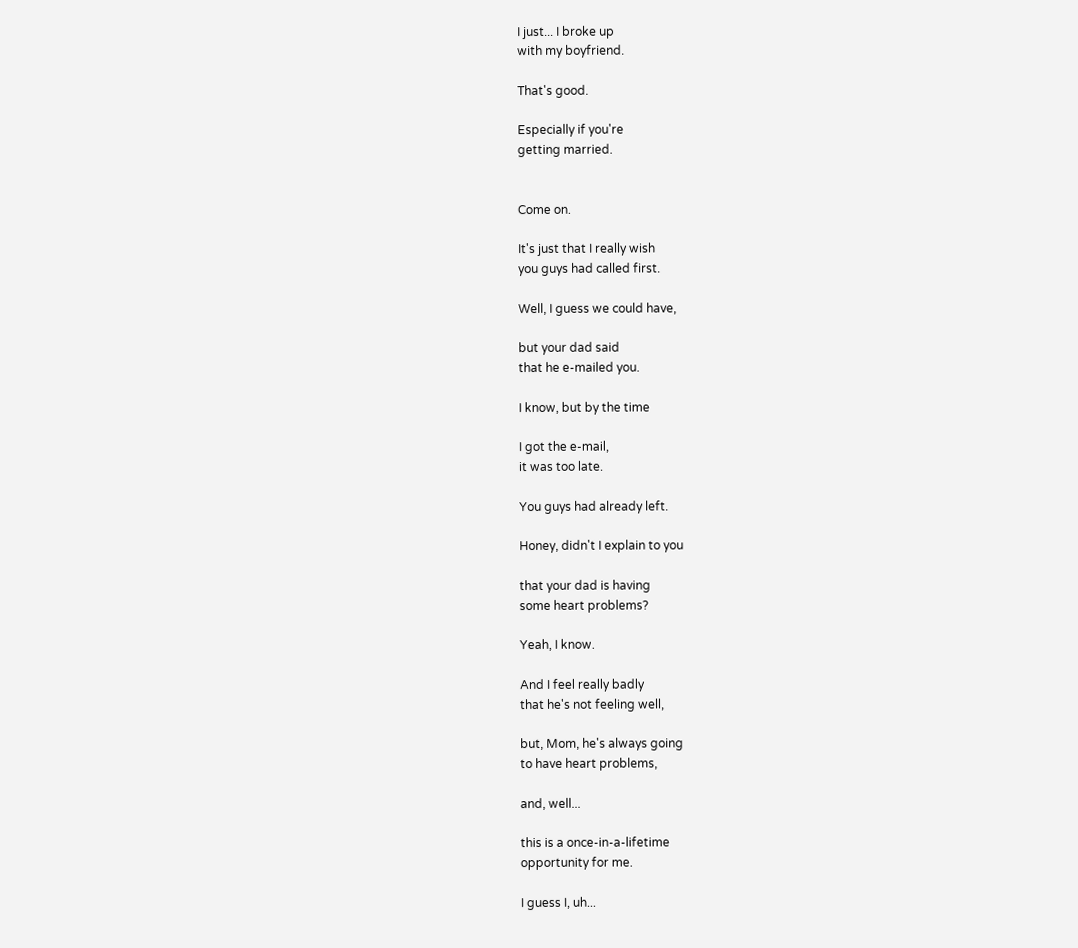I just... I broke up
with my boyfriend.

That's good.

Especially if you're
getting married.


Come on.

It's just that I really wish
you guys had called first.

Well, I guess we could have,

but your dad said
that he e-mailed you.

I know, but by the time

I got the e-mail,
it was too late.

You guys had already left.

Honey, didn't I explain to you

that your dad is having
some heart problems?

Yeah, I know.

And I feel really badly
that he's not feeling well,

but, Mom, he's always going
to have heart problems,

and, well...

this is a once-in-a-lifetime
opportunity for me.

I guess I, uh...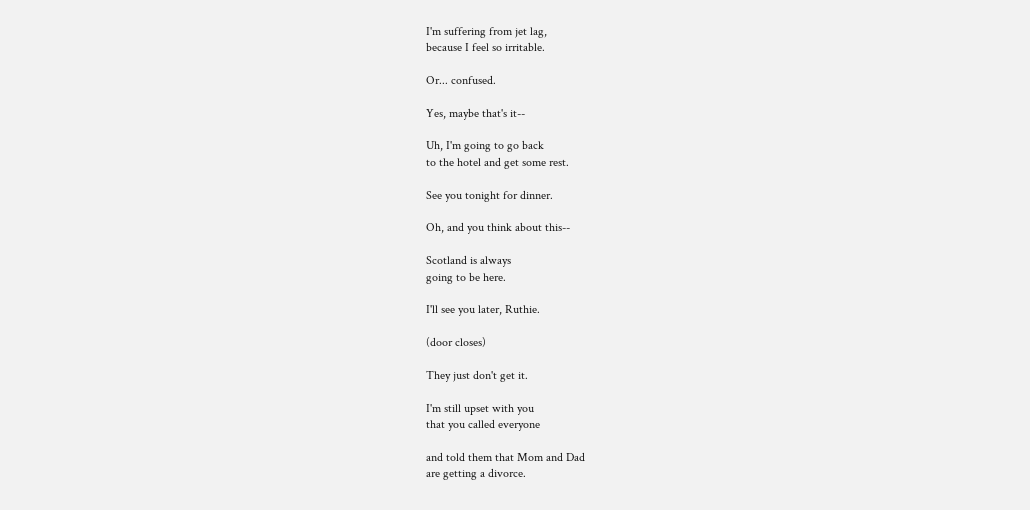I'm suffering from jet lag,
because I feel so irritable.

Or... confused.

Yes, maybe that's it--

Uh, I'm going to go back
to the hotel and get some rest.

See you tonight for dinner.

Oh, and you think about this--

Scotland is always
going to be here.

I'll see you later, Ruthie.

(door closes)

They just don't get it.

I'm still upset with you
that you called everyone

and told them that Mom and Dad
are getting a divorce.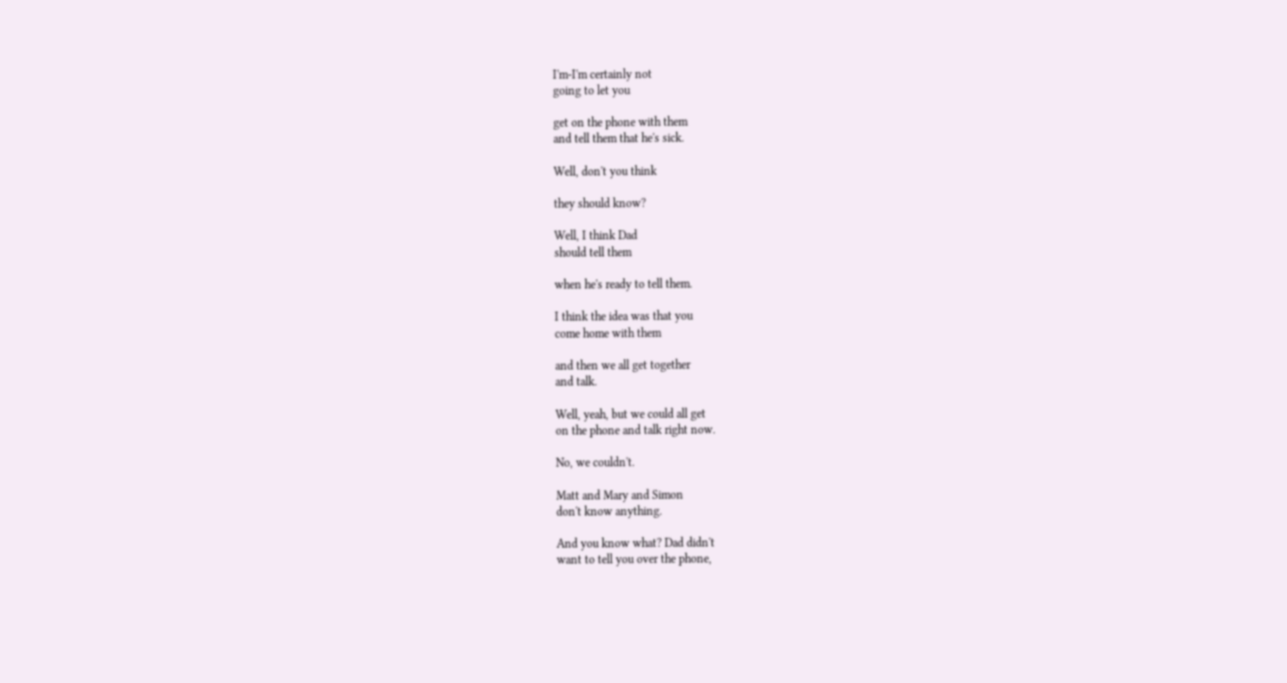I'm-I'm certainly not
going to let you

get on the phone with them
and tell them that he's sick.

Well, don't you think

they should know?

Well, I think Dad
should tell them

when he's ready to tell them.

I think the idea was that you
come home with them

and then we all get together
and talk.

Well, yeah, but we could all get
on the phone and talk right now.

No, we couldn't.

Matt and Mary and Simon
don't know anything.

And you know what? Dad didn't
want to tell you over the phone,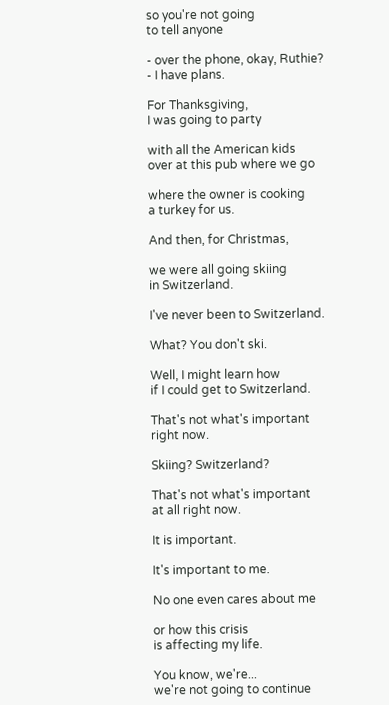so you're not going
to tell anyone

- over the phone, okay, Ruthie?
- I have plans.

For Thanksgiving,
I was going to party

with all the American kids
over at this pub where we go

where the owner is cooking
a turkey for us.

And then, for Christmas,

we were all going skiing
in Switzerland.

I've never been to Switzerland.

What? You don't ski.

Well, I might learn how
if I could get to Switzerland.

That's not what's important
right now.

Skiing? Switzerland?

That's not what's important
at all right now.

It is important.

It's important to me.

No one even cares about me

or how this crisis
is affecting my life.

You know, we're...
we're not going to continue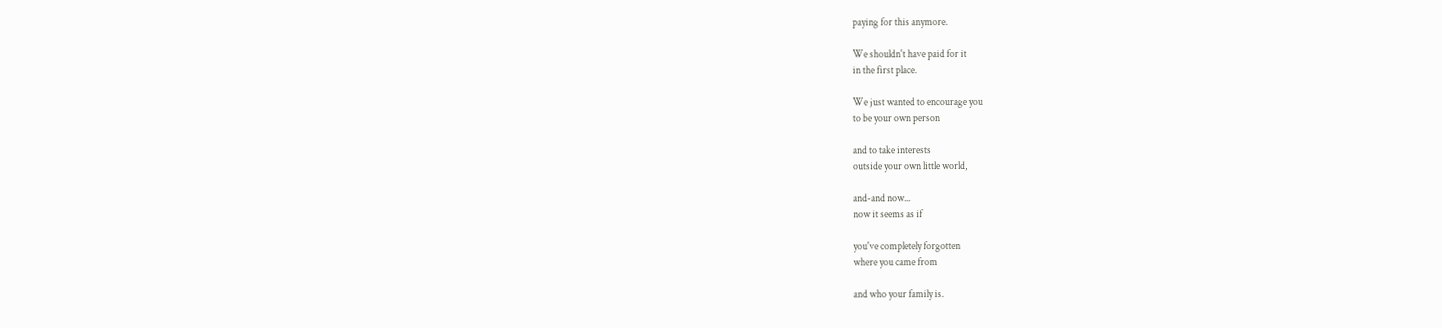paying for this anymore.

We shouldn't have paid for it
in the first place.

We just wanted to encourage you
to be your own person

and to take interests
outside your own little world,

and-and now...
now it seems as if

you've completely forgotten
where you came from

and who your family is.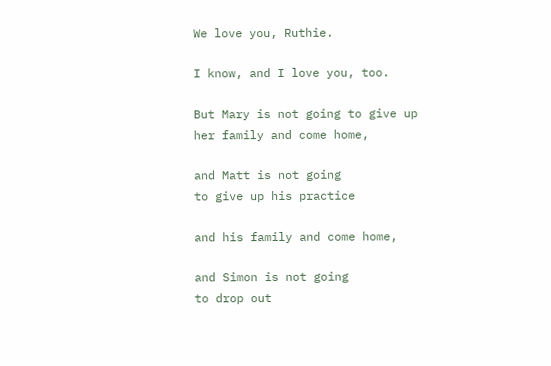We love you, Ruthie.

I know, and I love you, too.

But Mary is not going to give up
her family and come home,

and Matt is not going
to give up his practice

and his family and come home,

and Simon is not going
to drop out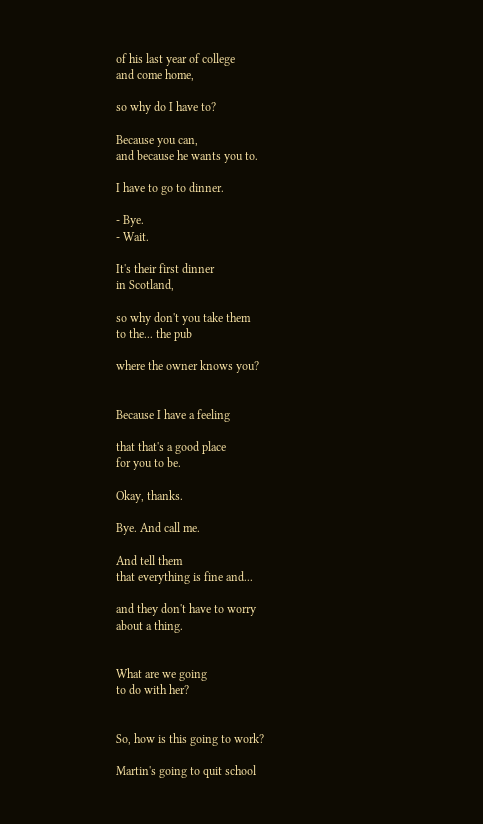of his last year of college
and come home,

so why do I have to?

Because you can,
and because he wants you to.

I have to go to dinner.

- Bye.
- Wait.

It's their first dinner
in Scotland,

so why don't you take them
to the... the pub

where the owner knows you?


Because I have a feeling

that that's a good place
for you to be.

Okay, thanks.

Bye. And call me.

And tell them
that everything is fine and...

and they don't have to worry
about a thing.


What are we going
to do with her?


So, how is this going to work?

Martin's going to quit school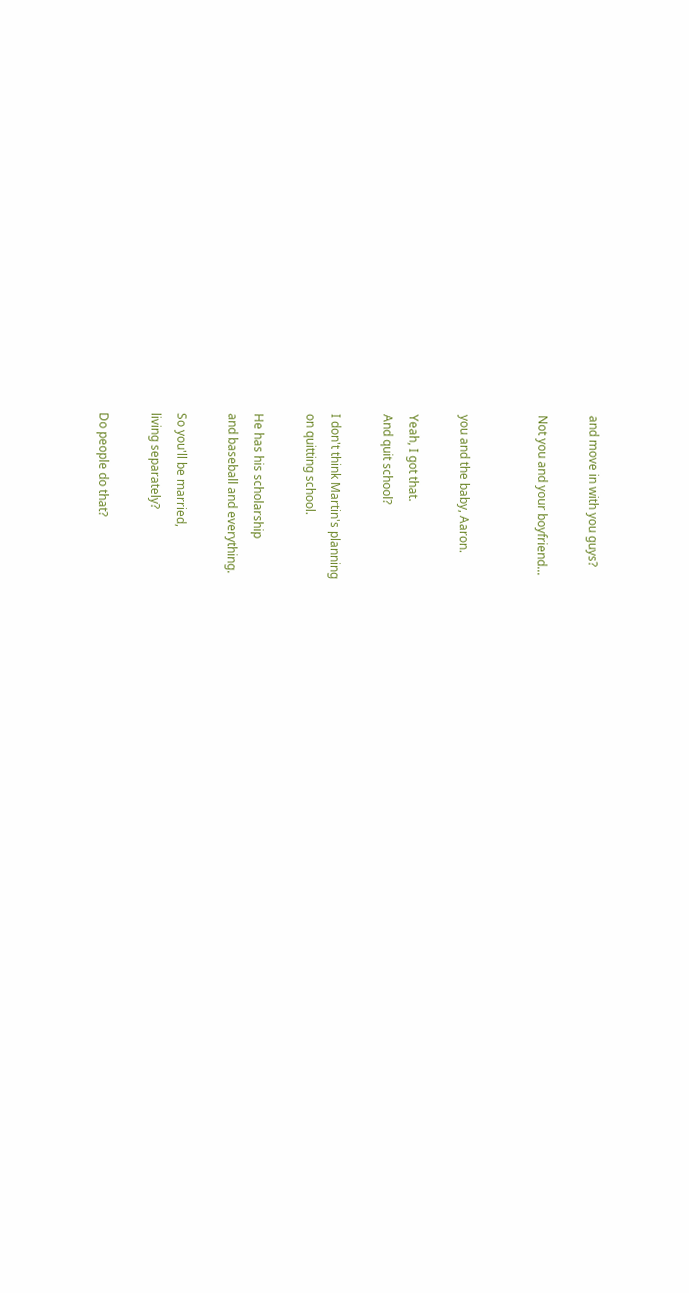and move in with you guys?

Not you and your boyfriend...


you and the baby, Aaron.

Yeah, I got that.
And quit school?

I don't think Martin's planning
on quitting school.

He has his scholarship
and baseball and everything.

So you'll be married,
living separately?

Do people do that?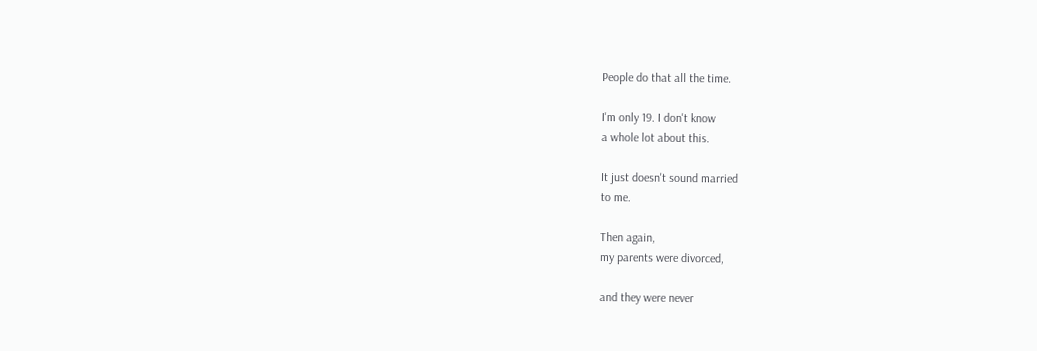People do that all the time.

I'm only 19. I don't know
a whole lot about this.

It just doesn't sound married
to me.

Then again,
my parents were divorced,

and they were never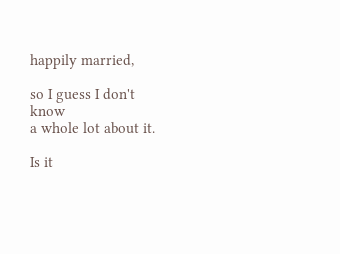happily married,

so I guess I don't know
a whole lot about it.

Is it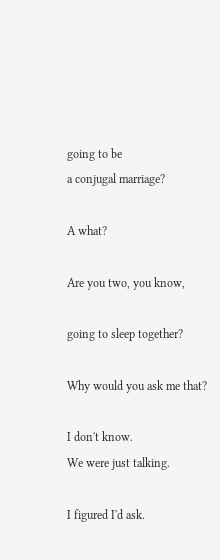going to be
a conjugal marriage?

A what?

Are you two, you know,

going to sleep together?

Why would you ask me that?

I don't know.
We were just talking.

I figured I'd ask.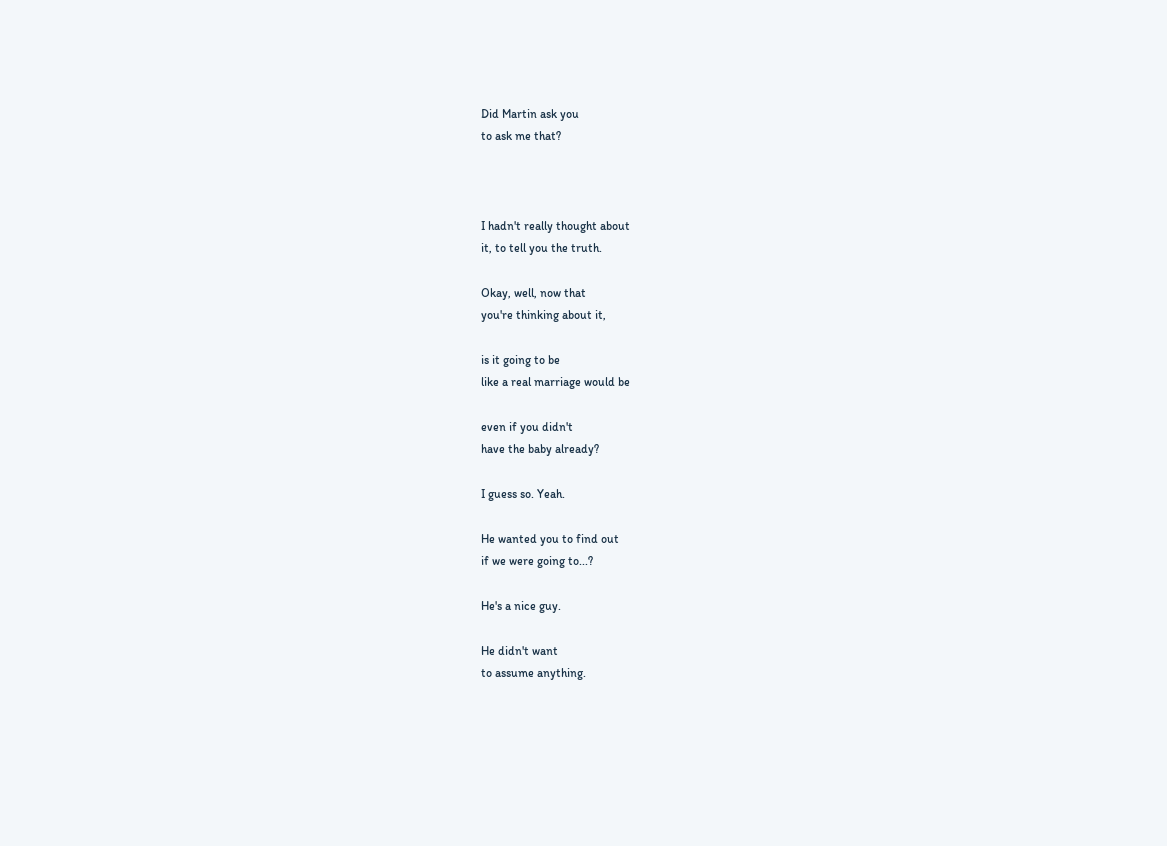Did Martin ask you
to ask me that?



I hadn't really thought about
it, to tell you the truth.

Okay, well, now that
you're thinking about it,

is it going to be
like a real marriage would be

even if you didn't
have the baby already?

I guess so. Yeah.

He wanted you to find out
if we were going to...?

He's a nice guy.

He didn't want
to assume anything.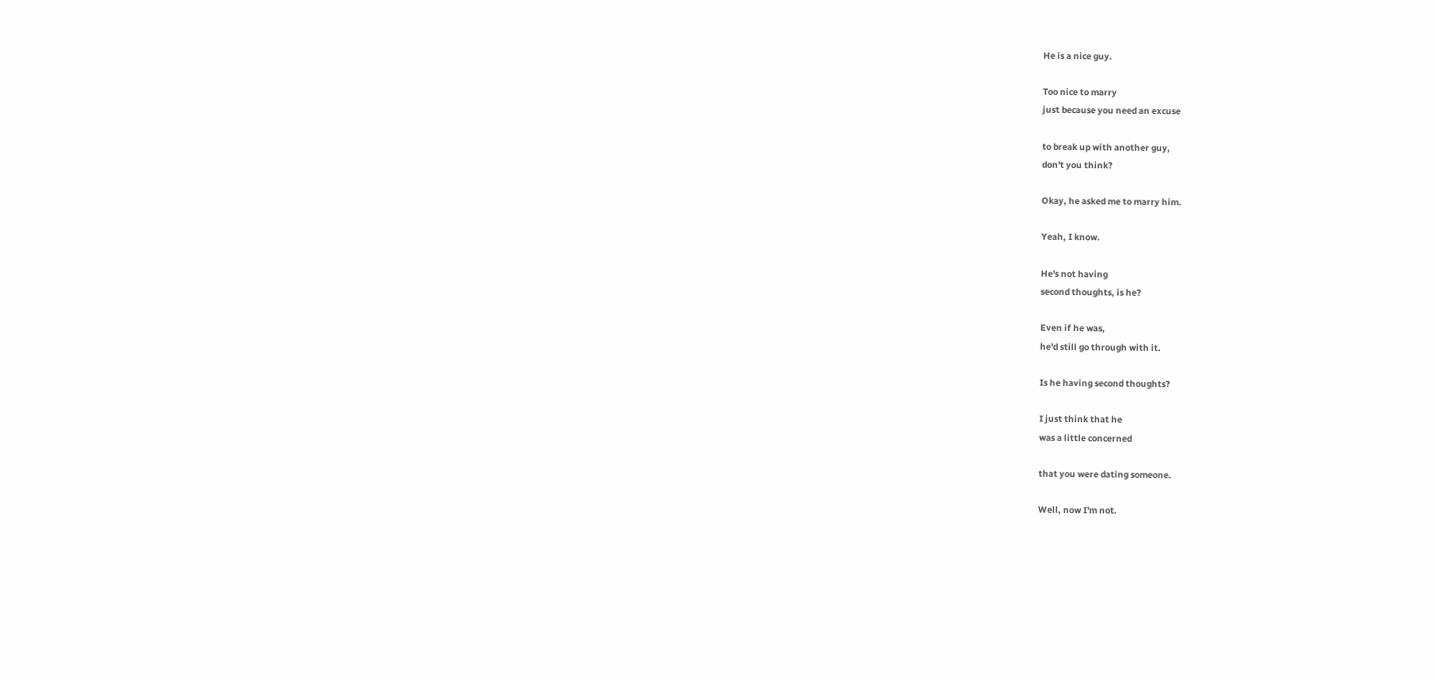He is a nice guy.

Too nice to marry
just because you need an excuse

to break up with another guy,
don't you think?

Okay, he asked me to marry him.

Yeah, I know.

He's not having
second thoughts, is he?

Even if he was,
he'd still go through with it.

Is he having second thoughts?

I just think that he
was a little concerned

that you were dating someone.

Well, now I'm not.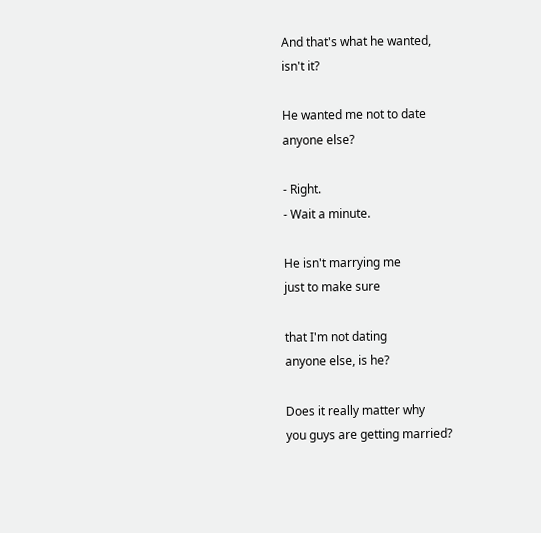And that's what he wanted,
isn't it?

He wanted me not to date
anyone else?

- Right.
- Wait a minute.

He isn't marrying me
just to make sure

that I'm not dating
anyone else, is he?

Does it really matter why
you guys are getting married?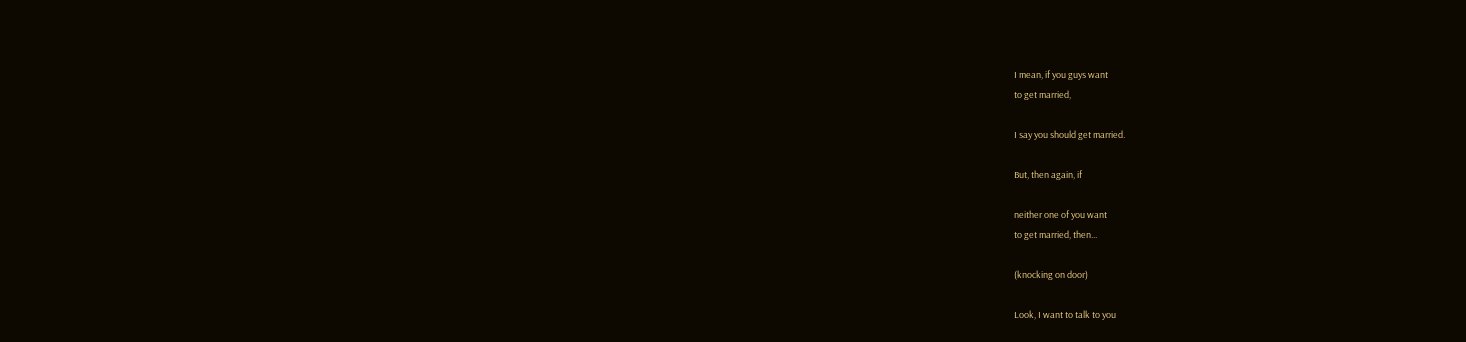I mean, if you guys want
to get married,

I say you should get married.

But, then again, if

neither one of you want
to get married, then...

(knocking on door)

Look, I want to talk to you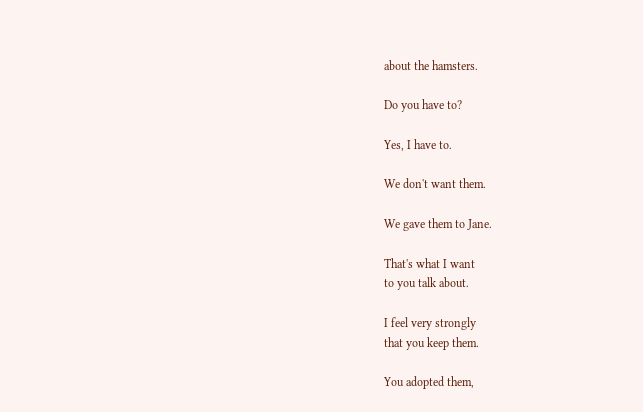about the hamsters.

Do you have to?

Yes, I have to.

We don't want them.

We gave them to Jane.

That's what I want
to you talk about.

I feel very strongly
that you keep them.

You adopted them,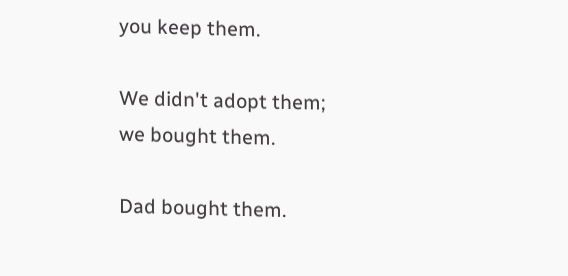you keep them.

We didn't adopt them;
we bought them.

Dad bought them.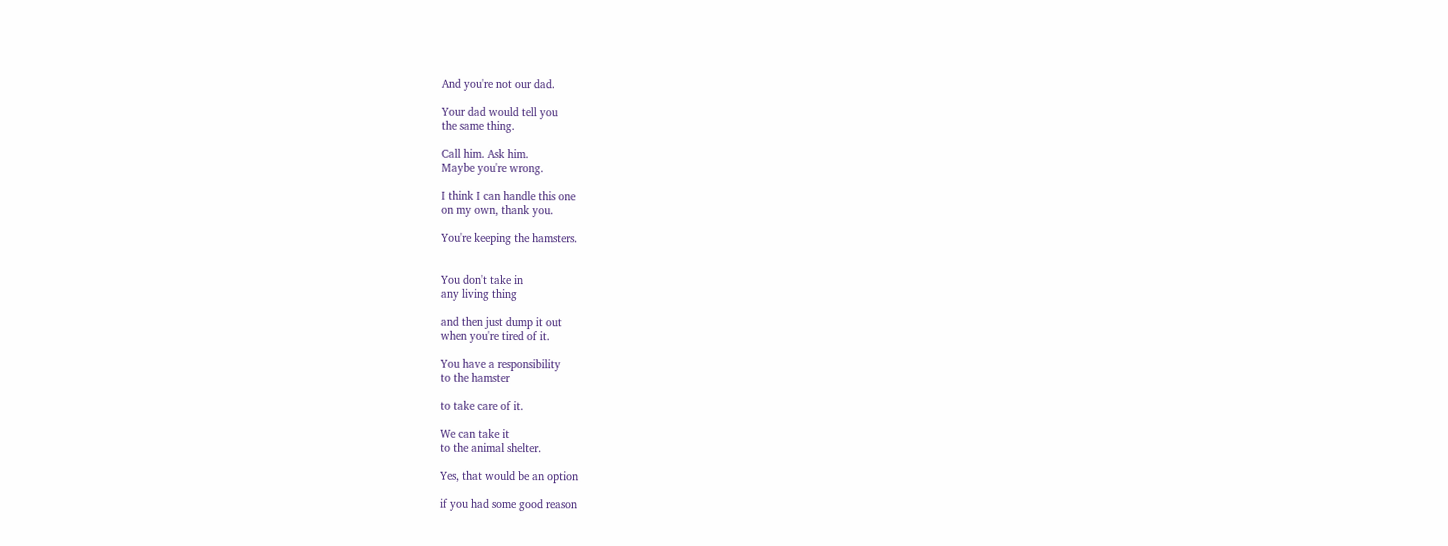And you're not our dad.

Your dad would tell you
the same thing.

Call him. Ask him.
Maybe you're wrong.

I think I can handle this one
on my own, thank you.

You're keeping the hamsters.


You don't take in
any living thing

and then just dump it out
when you're tired of it.

You have a responsibility
to the hamster

to take care of it.

We can take it
to the animal shelter.

Yes, that would be an option

if you had some good reason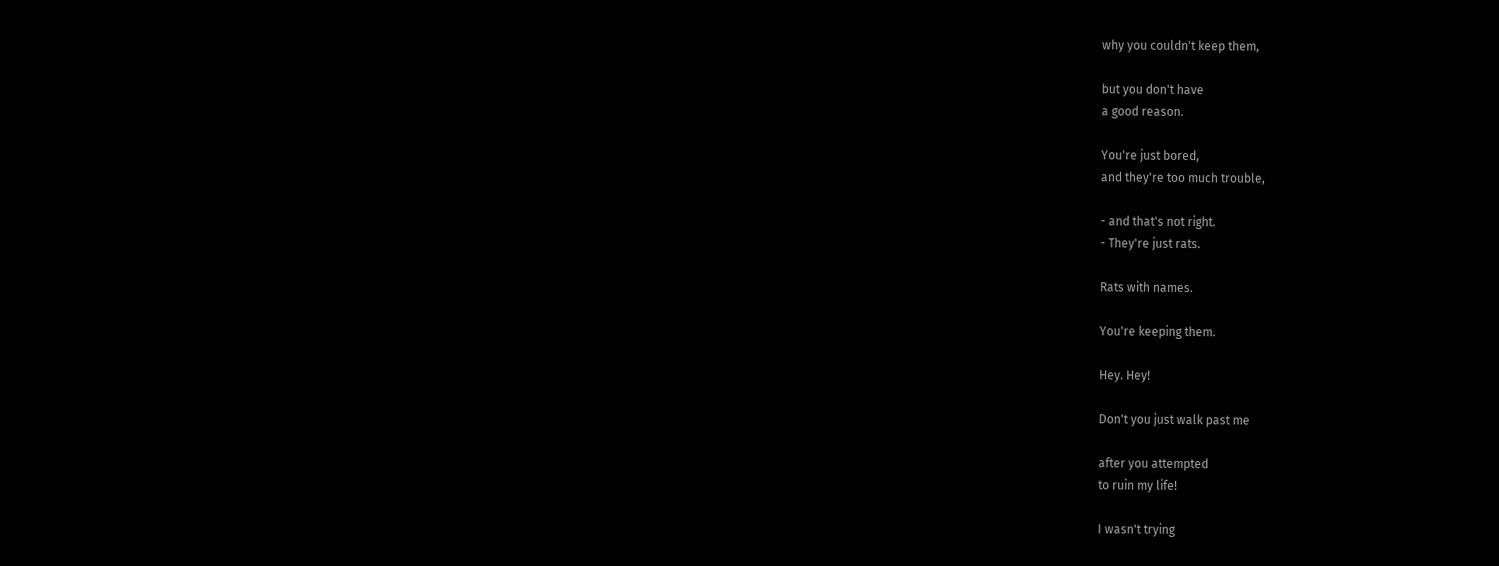why you couldn't keep them,

but you don't have
a good reason.

You're just bored,
and they're too much trouble,

- and that's not right.
- They're just rats.

Rats with names.

You're keeping them.

Hey. Hey!

Don't you just walk past me

after you attempted
to ruin my life!

I wasn't trying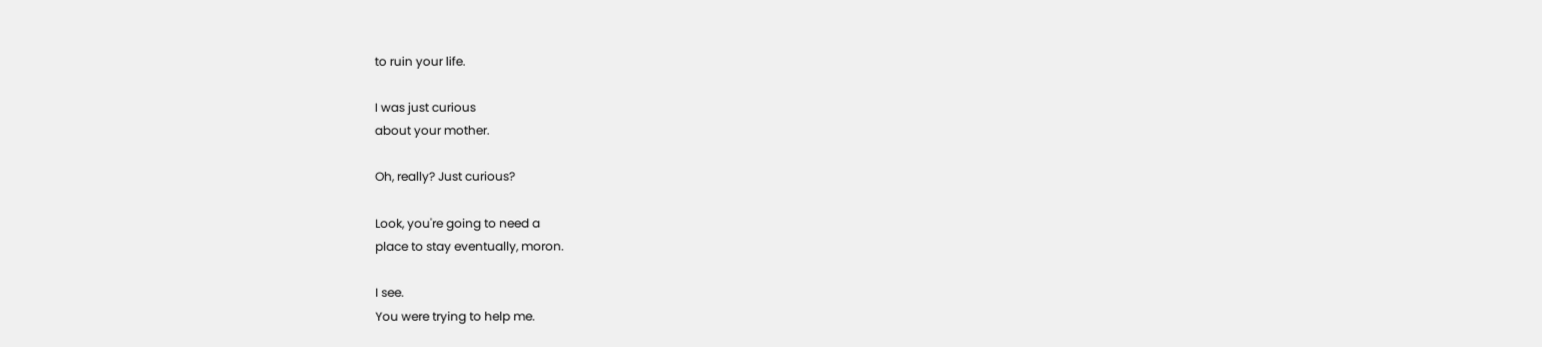to ruin your life.

I was just curious
about your mother.

Oh, really? Just curious?

Look, you're going to need a
place to stay eventually, moron.

I see.
You were trying to help me.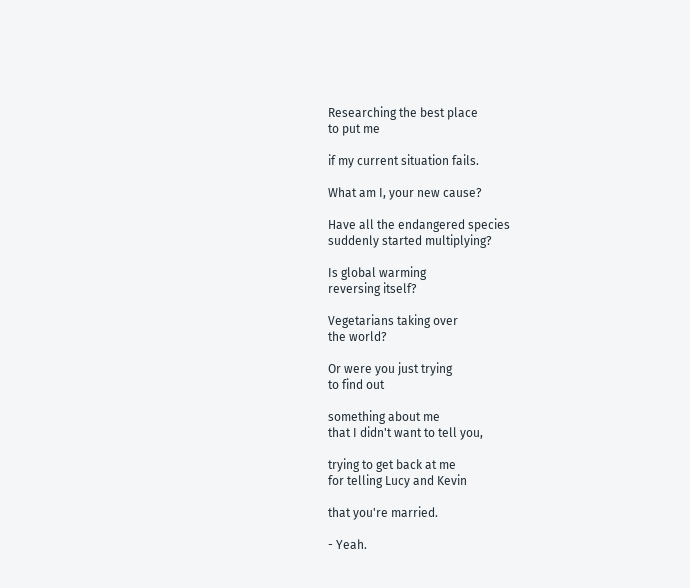Researching the best place
to put me

if my current situation fails.

What am I, your new cause?

Have all the endangered species
suddenly started multiplying?

Is global warming
reversing itself?

Vegetarians taking over
the world?

Or were you just trying
to find out

something about me
that I didn't want to tell you,

trying to get back at me
for telling Lucy and Kevin

that you're married.

- Yeah.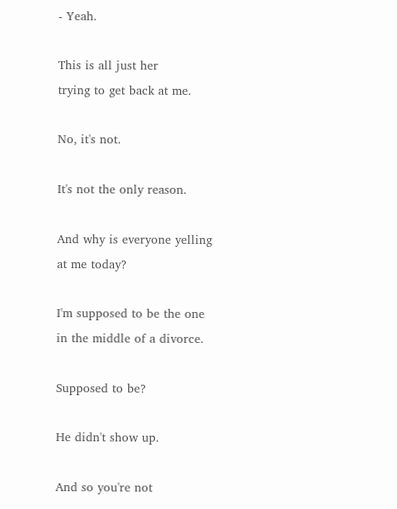- Yeah.

This is all just her
trying to get back at me.

No, it's not.

It's not the only reason.

And why is everyone yelling
at me today?

I'm supposed to be the one
in the middle of a divorce.

Supposed to be?

He didn't show up.

And so you're not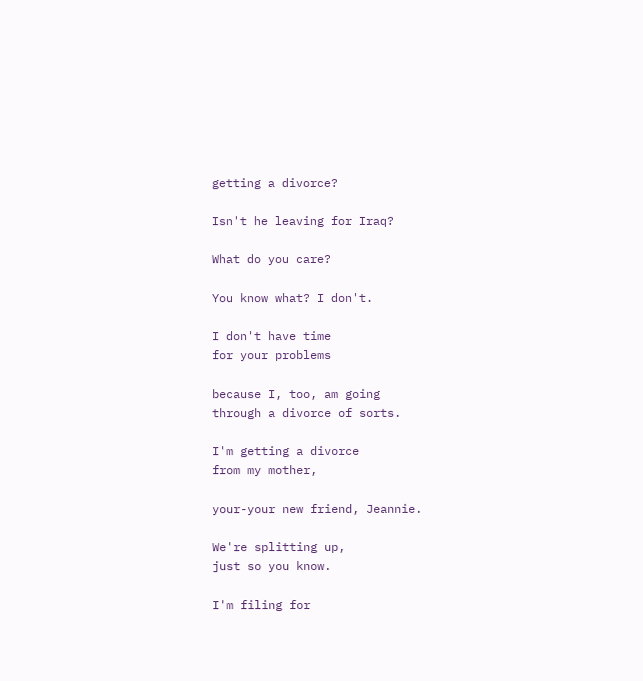getting a divorce?

Isn't he leaving for Iraq?

What do you care?

You know what? I don't.

I don't have time
for your problems

because I, too, am going
through a divorce of sorts.

I'm getting a divorce
from my mother,

your-your new friend, Jeannie.

We're splitting up,
just so you know.

I'm filing for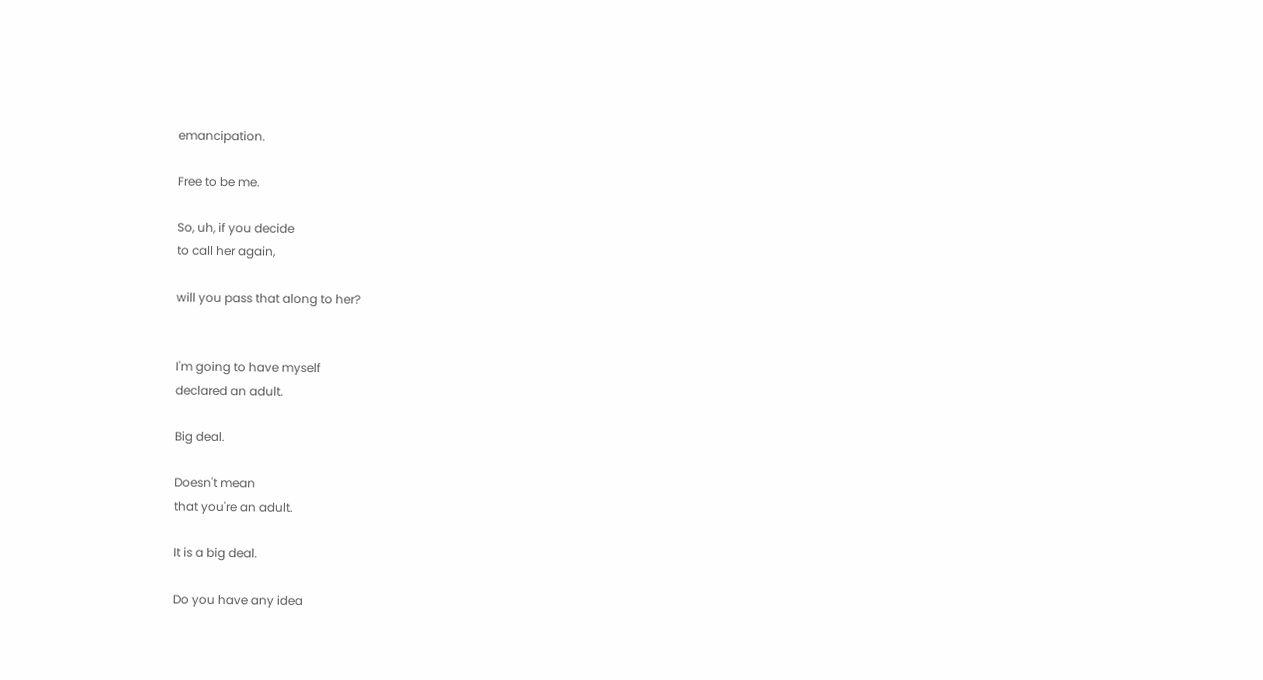emancipation.

Free to be me.

So, uh, if you decide
to call her again,

will you pass that along to her?


I'm going to have myself
declared an adult.

Big deal.

Doesn't mean
that you're an adult.

It is a big deal.

Do you have any idea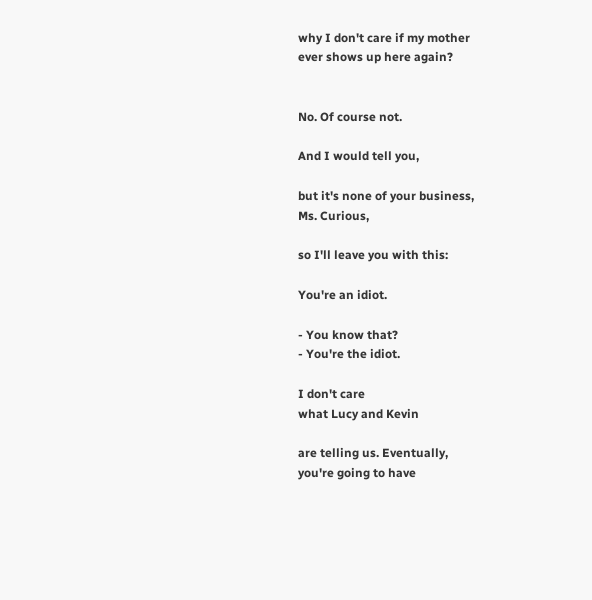why I don't care if my mother
ever shows up here again?


No. Of course not.

And I would tell you,

but it's none of your business,
Ms. Curious,

so I'll leave you with this:

You're an idiot.

- You know that?
- You're the idiot.

I don't care
what Lucy and Kevin

are telling us. Eventually,
you're going to have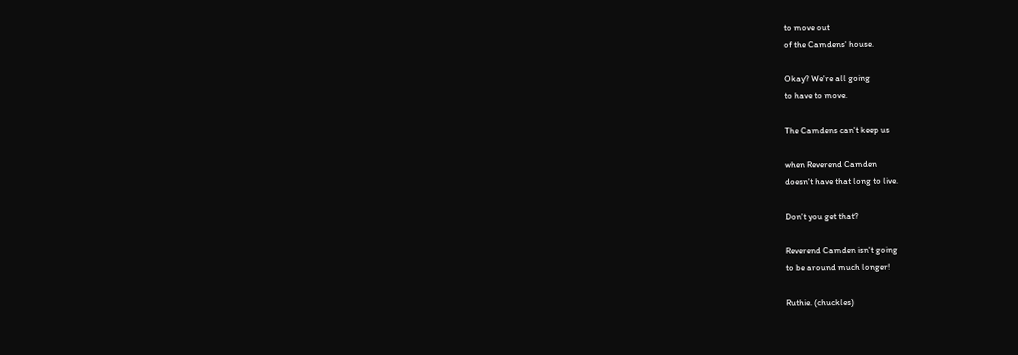to move out
of the Camdens' house.

Okay? We're all going
to have to move.

The Camdens can't keep us

when Reverend Camden
doesn't have that long to live.

Don't you get that?

Reverend Camden isn't going
to be around much longer!

Ruthie. (chuckles)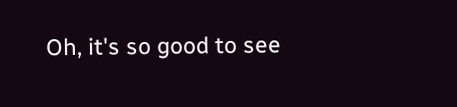Oh, it's so good to see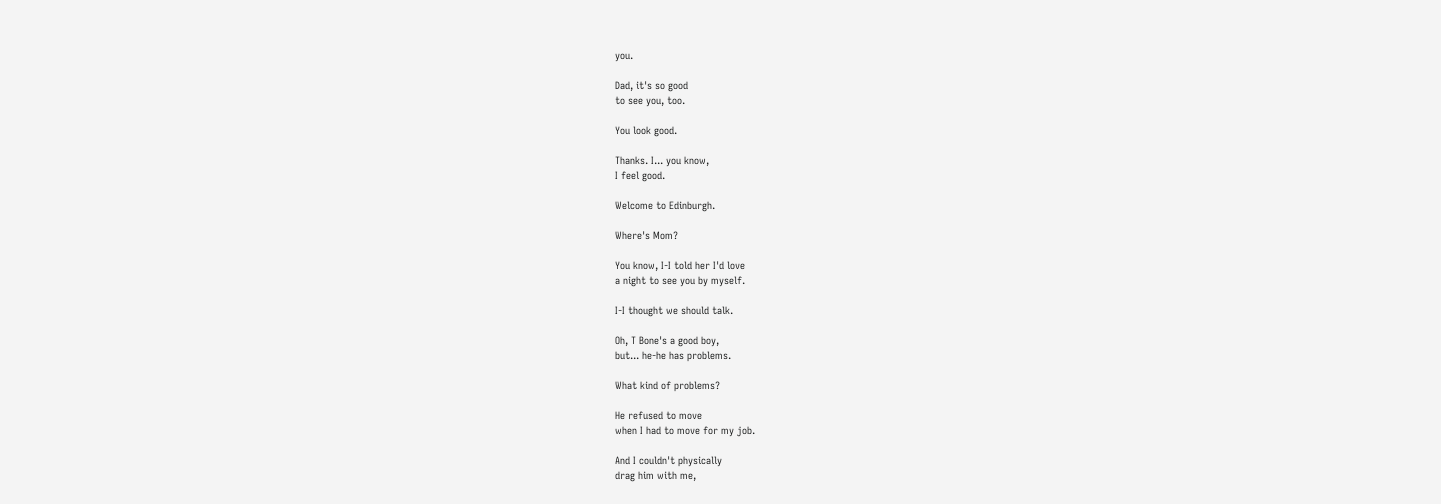you.

Dad, it's so good
to see you, too.

You look good.

Thanks. I... you know,
I feel good.

Welcome to Edinburgh.

Where's Mom?

You know, I-I told her I'd love
a night to see you by myself.

I-I thought we should talk.

Oh, T Bone's a good boy,
but... he-he has problems.

What kind of problems?

He refused to move
when I had to move for my job.

And I couldn't physically
drag him with me,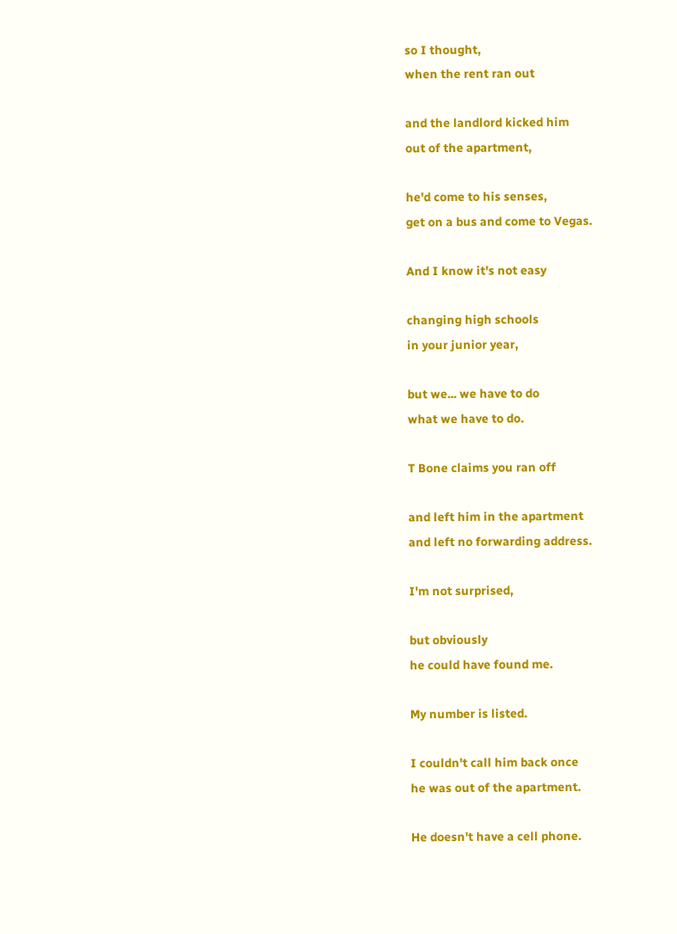so I thought,
when the rent ran out

and the landlord kicked him
out of the apartment,

he'd come to his senses,
get on a bus and come to Vegas.

And I know it's not easy

changing high schools
in your junior year,

but we... we have to do
what we have to do.

T Bone claims you ran off

and left him in the apartment
and left no forwarding address.

I'm not surprised,

but obviously
he could have found me.

My number is listed.

I couldn't call him back once
he was out of the apartment.

He doesn't have a cell phone.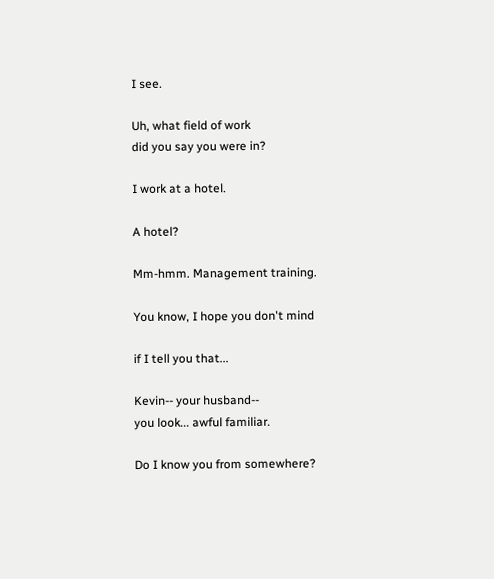I see.

Uh, what field of work
did you say you were in?

I work at a hotel.

A hotel?

Mm-hmm. Management training.

You know, I hope you don't mind

if I tell you that...

Kevin-- your husband--
you look... awful familiar.

Do I know you from somewhere?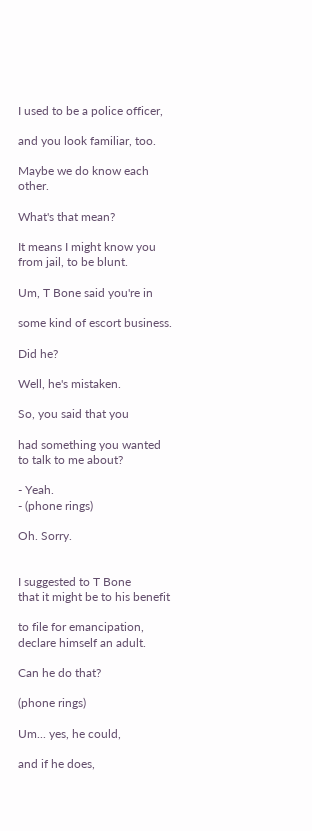I used to be a police officer,

and you look familiar, too.

Maybe we do know each other.

What's that mean?

It means I might know you
from jail, to be blunt.

Um, T Bone said you're in

some kind of escort business.

Did he?

Well, he's mistaken.

So, you said that you

had something you wanted
to talk to me about?

- Yeah.
- (phone rings)

Oh. Sorry.


I suggested to T Bone
that it might be to his benefit

to file for emancipation,
declare himself an adult.

Can he do that?

(phone rings)

Um... yes, he could,

and if he does,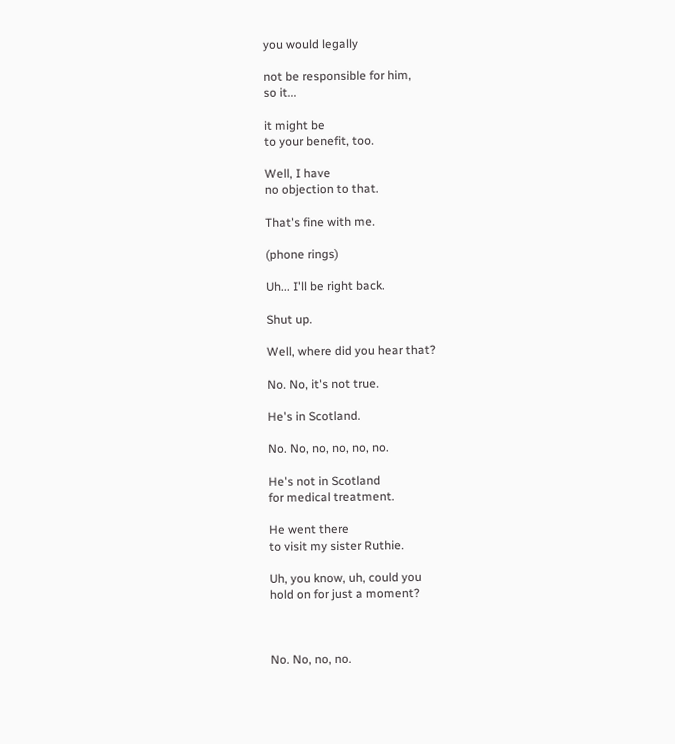you would legally

not be responsible for him,
so it...

it might be
to your benefit, too.

Well, I have
no objection to that.

That's fine with me.

(phone rings)

Uh... I'll be right back.

Shut up.

Well, where did you hear that?

No. No, it's not true.

He's in Scotland.

No. No, no, no, no, no.

He's not in Scotland
for medical treatment.

He went there
to visit my sister Ruthie.

Uh, you know, uh, could you
hold on for just a moment?



No. No, no, no.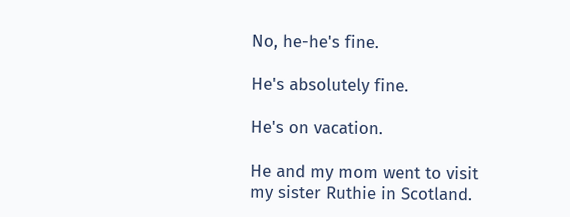No, he-he's fine.

He's absolutely fine.

He's on vacation.

He and my mom went to visit
my sister Ruthie in Scotland.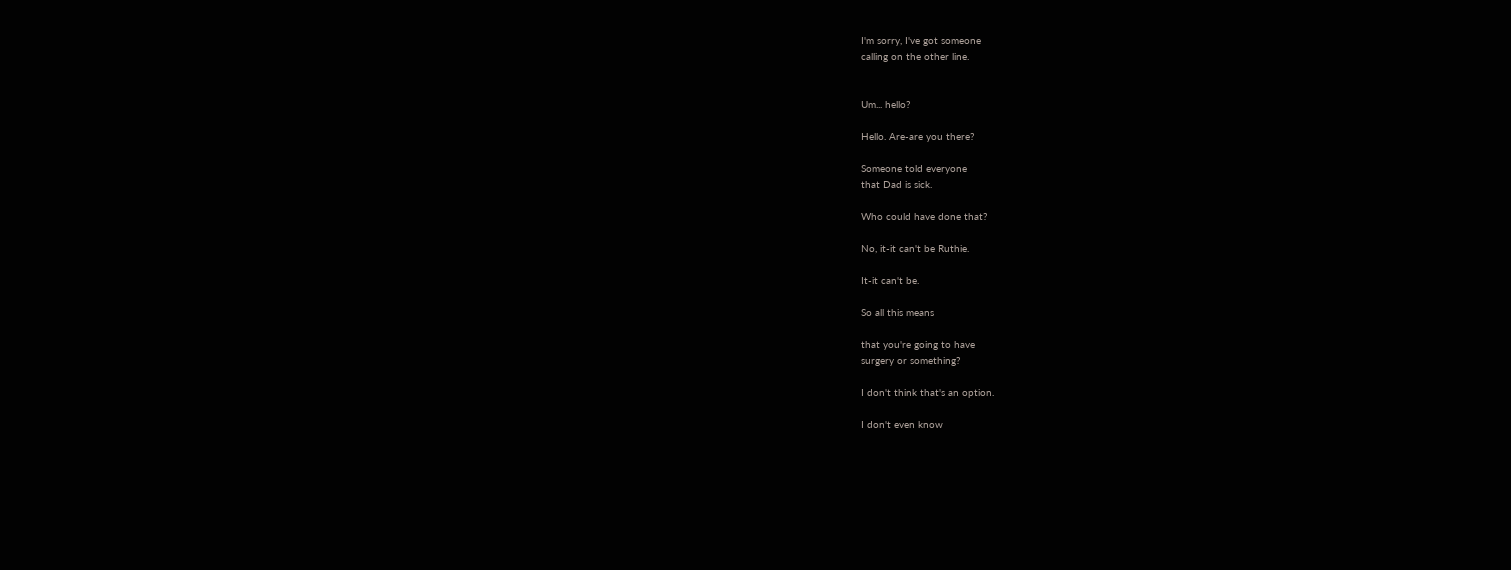I'm sorry, I've got someone
calling on the other line.


Um... hello?

Hello. Are-are you there?

Someone told everyone
that Dad is sick.

Who could have done that?

No, it-it can't be Ruthie.

It-it can't be.

So all this means

that you're going to have
surgery or something?

I don't think that's an option.

I don't even know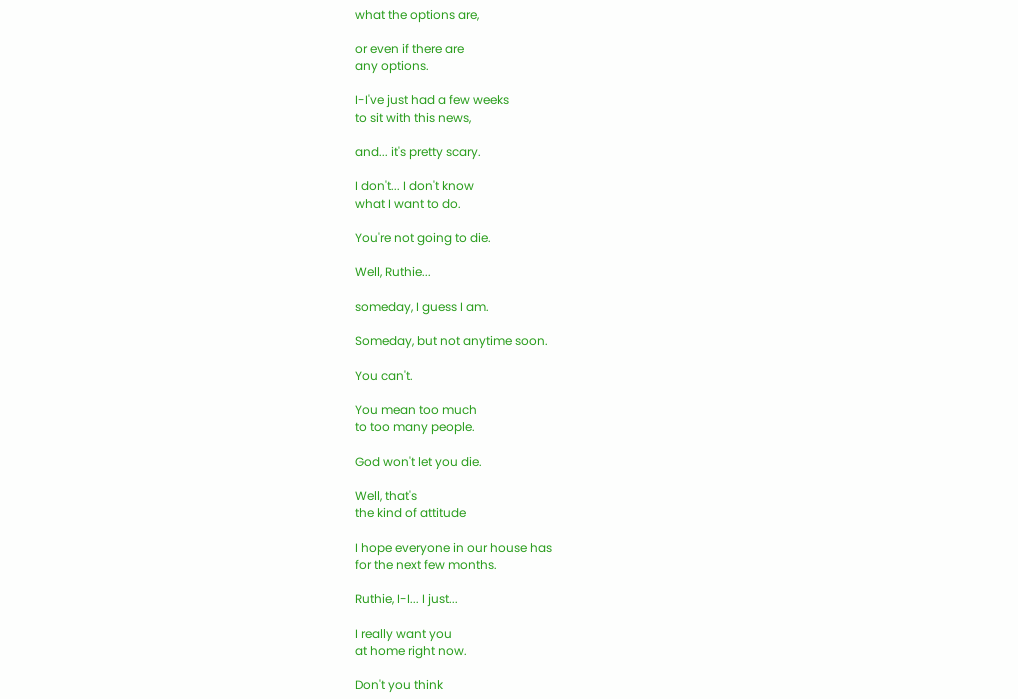what the options are,

or even if there are
any options.

I-I've just had a few weeks
to sit with this news,

and... it's pretty scary.

I don't... I don't know
what I want to do.

You're not going to die.

Well, Ruthie...

someday, I guess I am.

Someday, but not anytime soon.

You can't.

You mean too much
to too many people.

God won't let you die.

Well, that's
the kind of attitude

I hope everyone in our house has
for the next few months.

Ruthie, I-I... I just...

I really want you
at home right now.

Don't you think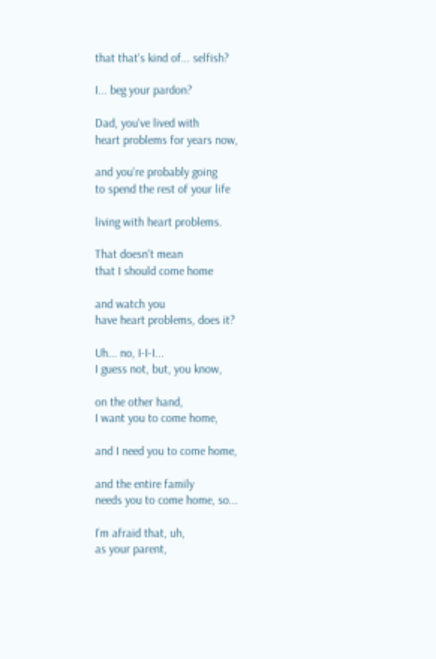that that's kind of... selfish?

I... beg your pardon?

Dad, you've lived with
heart problems for years now,

and you're probably going
to spend the rest of your life

living with heart problems.

That doesn't mean
that I should come home

and watch you
have heart problems, does it?

Uh... no, I-I-I...
I guess not, but, you know,

on the other hand,
I want you to come home,

and I need you to come home,

and the entire family
needs you to come home, so...

I'm afraid that, uh,
as your parent,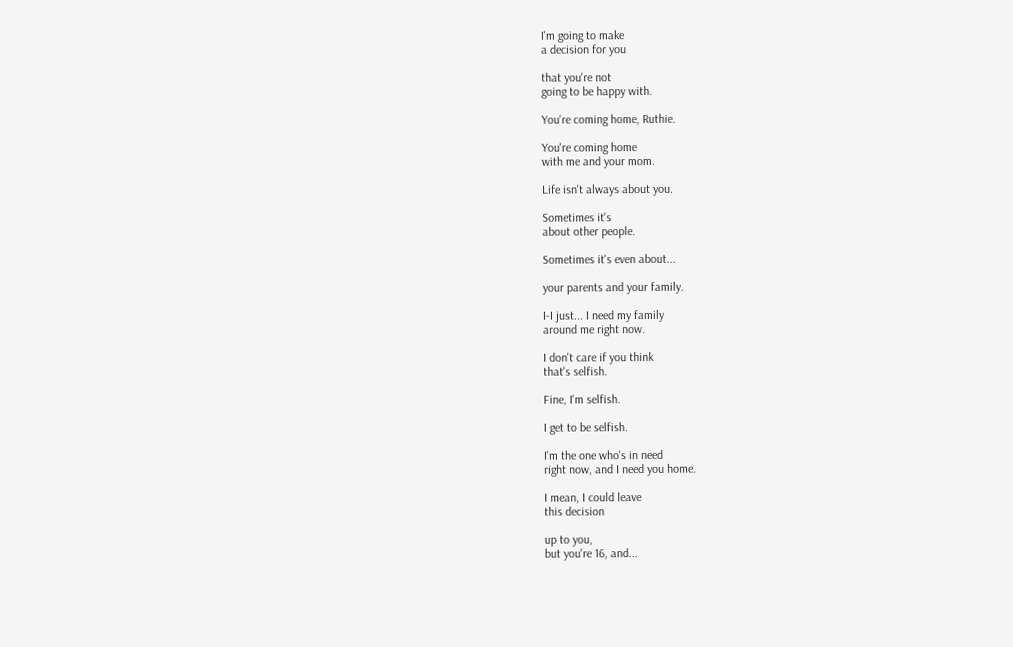I'm going to make
a decision for you

that you're not
going to be happy with.

You're coming home, Ruthie.

You're coming home
with me and your mom.

Life isn't always about you.

Sometimes it's
about other people.

Sometimes it's even about...

your parents and your family.

I-I just... I need my family
around me right now.

I don't care if you think
that's selfish.

Fine, I'm selfish.

I get to be selfish.

I'm the one who's in need
right now, and I need you home.

I mean, I could leave
this decision

up to you,
but you're 16, and...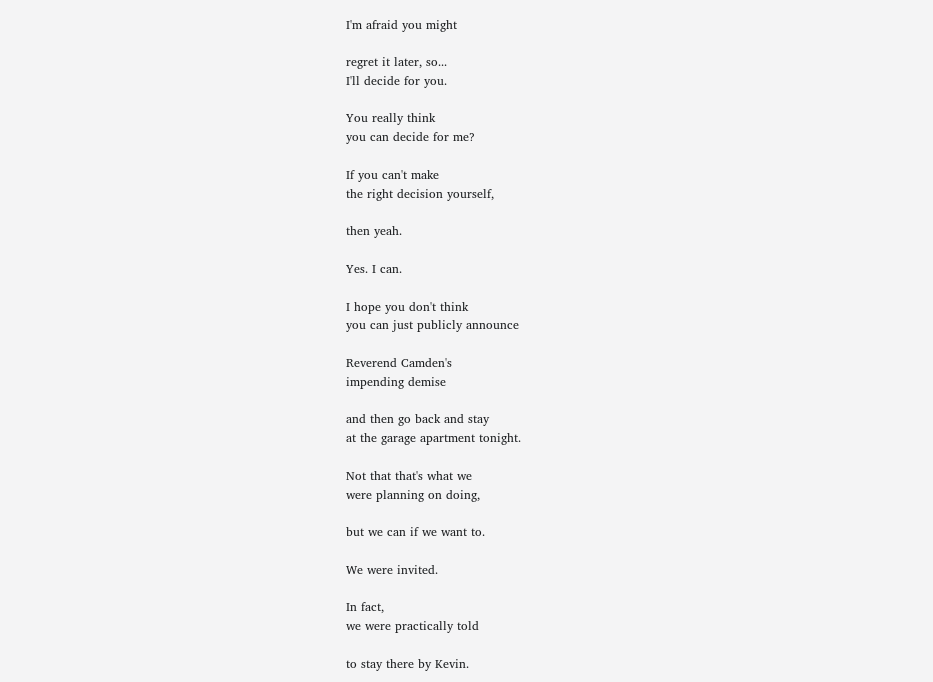I'm afraid you might

regret it later, so...
I'll decide for you.

You really think
you can decide for me?

If you can't make
the right decision yourself,

then yeah.

Yes. I can.

I hope you don't think
you can just publicly announce

Reverend Camden's
impending demise

and then go back and stay
at the garage apartment tonight.

Not that that's what we
were planning on doing,

but we can if we want to.

We were invited.

In fact,
we were practically told

to stay there by Kevin.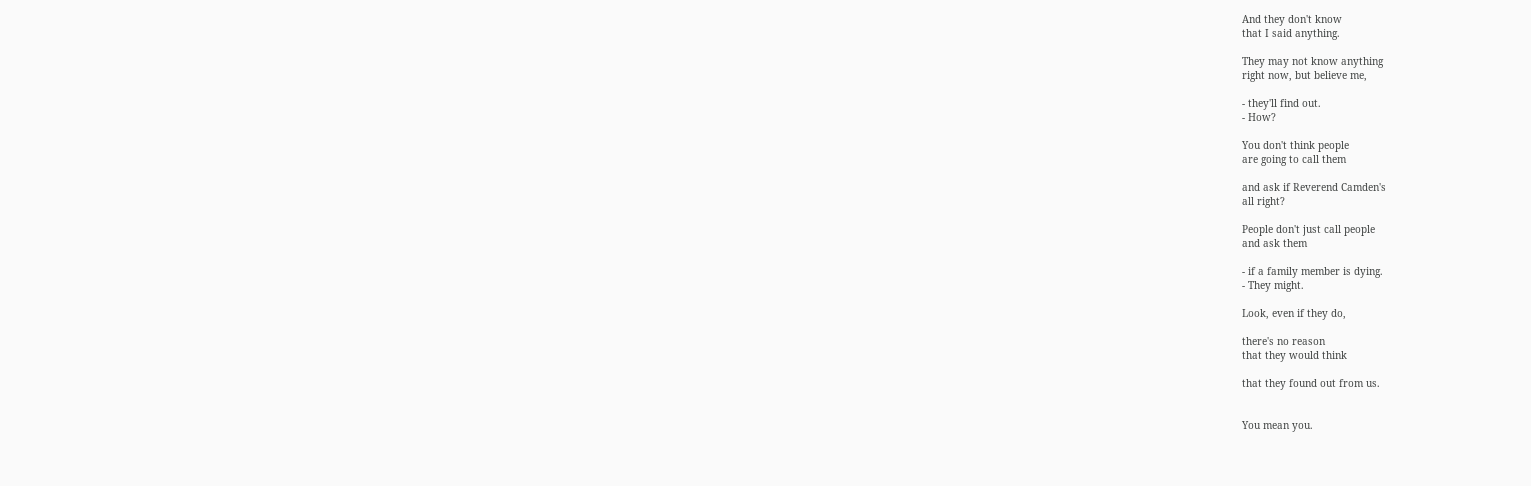And they don't know
that I said anything.

They may not know anything
right now, but believe me,

- they'll find out.
- How?

You don't think people
are going to call them

and ask if Reverend Camden's
all right?

People don't just call people
and ask them

- if a family member is dying.
- They might.

Look, even if they do,

there's no reason
that they would think

that they found out from us.


You mean you.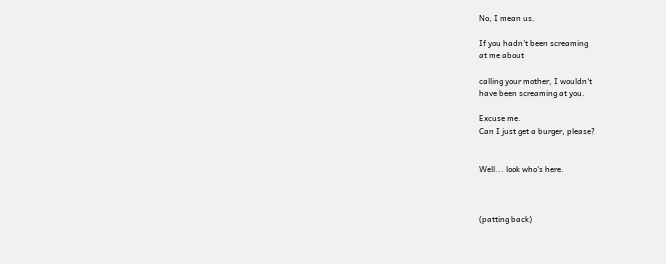No, I mean us.

If you hadn't been screaming
at me about

calling your mother, I wouldn't
have been screaming at you.

Excuse me.
Can I just get a burger, please?


Well... look who's here.



(patting back)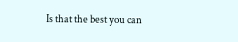Is that the best you can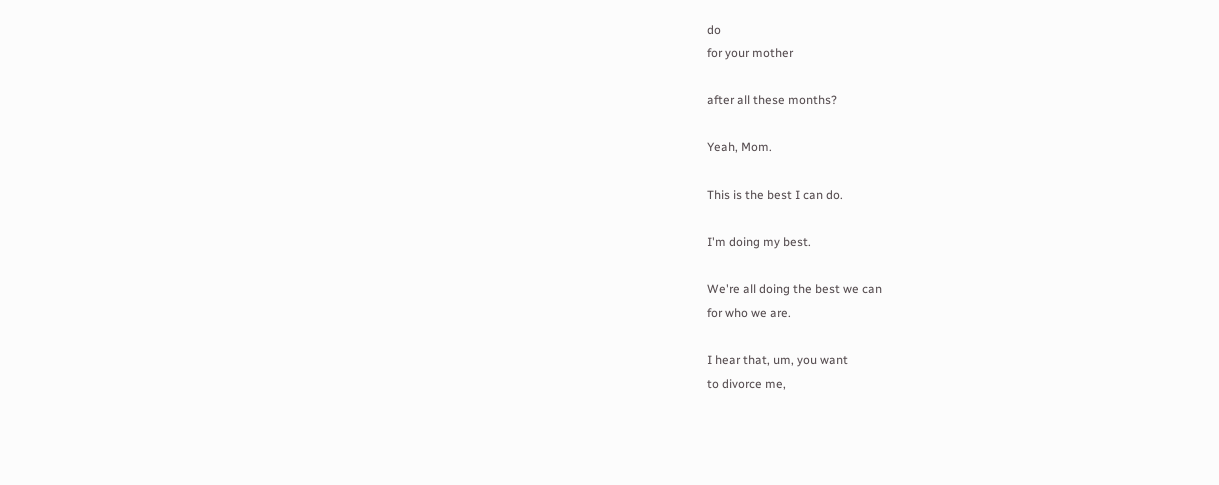do
for your mother

after all these months?

Yeah, Mom.

This is the best I can do.

I'm doing my best.

We're all doing the best we can
for who we are.

I hear that, um, you want
to divorce me,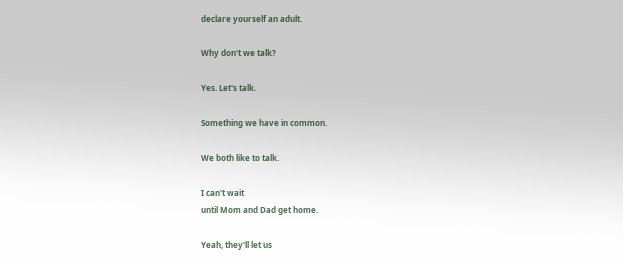declare yourself an adult.

Why don't we talk?

Yes. Let's talk.

Something we have in common.

We both like to talk.

I can't wait
until Mom and Dad get home.

Yeah, they'll let us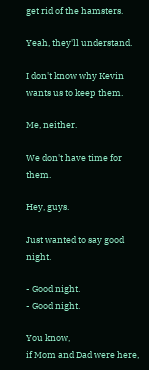get rid of the hamsters.

Yeah, they'll understand.

I don't know why Kevin
wants us to keep them.

Me, neither.

We don't have time for them.

Hey, guys.

Just wanted to say good night.

- Good night.
- Good night.

You know,
if Mom and Dad were here,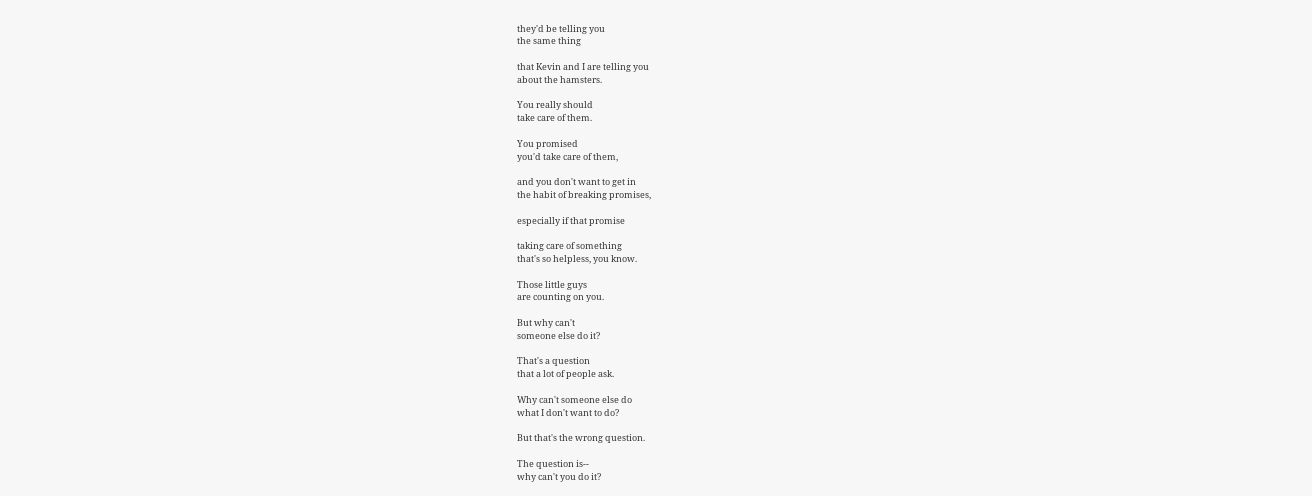they'd be telling you
the same thing

that Kevin and I are telling you
about the hamsters.

You really should
take care of them.

You promised
you'd take care of them,

and you don't want to get in
the habit of breaking promises,

especially if that promise

taking care of something
that's so helpless, you know.

Those little guys
are counting on you.

But why can't
someone else do it?

That's a question
that a lot of people ask.

Why can't someone else do
what I don't want to do?

But that's the wrong question.

The question is--
why can't you do it?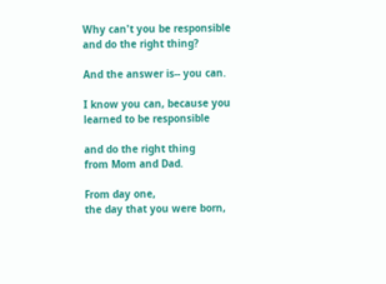Why can't you be responsible
and do the right thing?

And the answer is-- you can.

I know you can, because you
learned to be responsible

and do the right thing
from Mom and Dad.

From day one,
the day that you were born,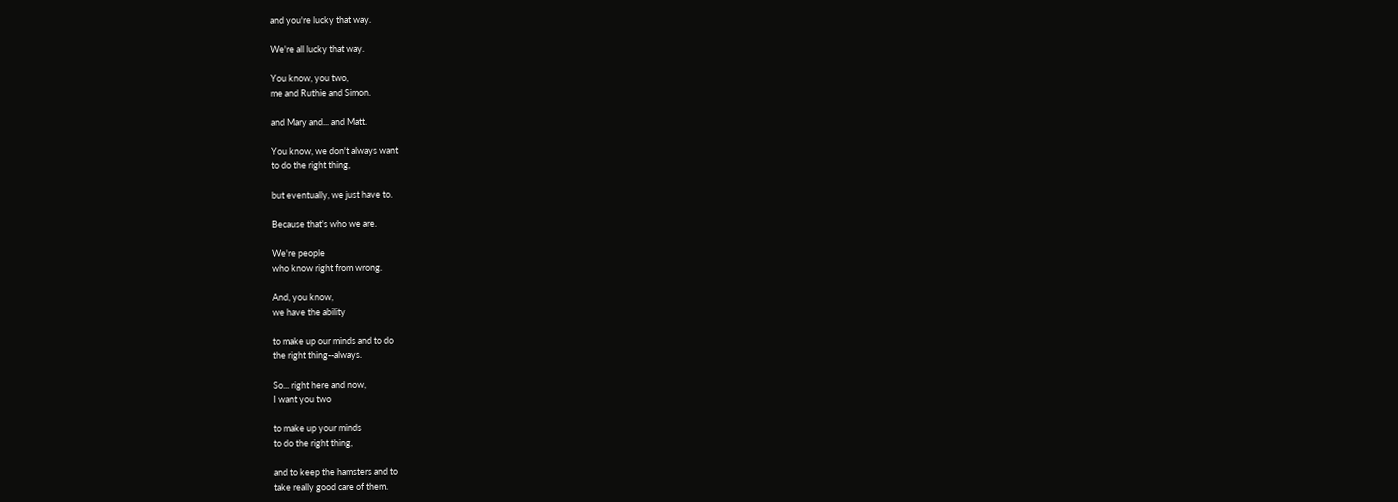and you're lucky that way.

We're all lucky that way.

You know, you two,
me and Ruthie and Simon.

and Mary and... and Matt.

You know, we don't always want
to do the right thing,

but eventually, we just have to.

Because that's who we are.

We're people
who know right from wrong.

And, you know,
we have the ability

to make up our minds and to do
the right thing--always.

So... right here and now,
I want you two

to make up your minds
to do the right thing,

and to keep the hamsters and to
take really good care of them.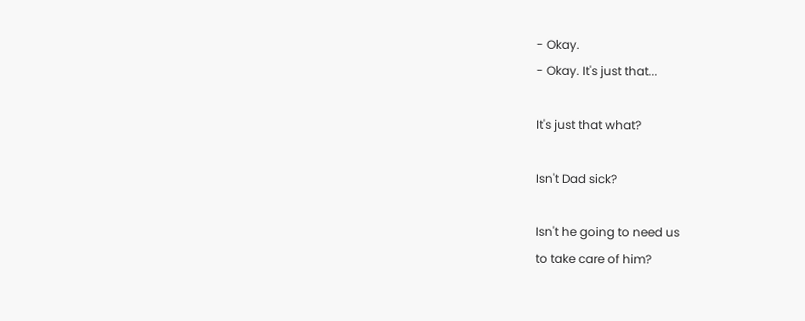- Okay.
- Okay. It's just that...

It's just that what?

Isn't Dad sick?

Isn't he going to need us
to take care of him?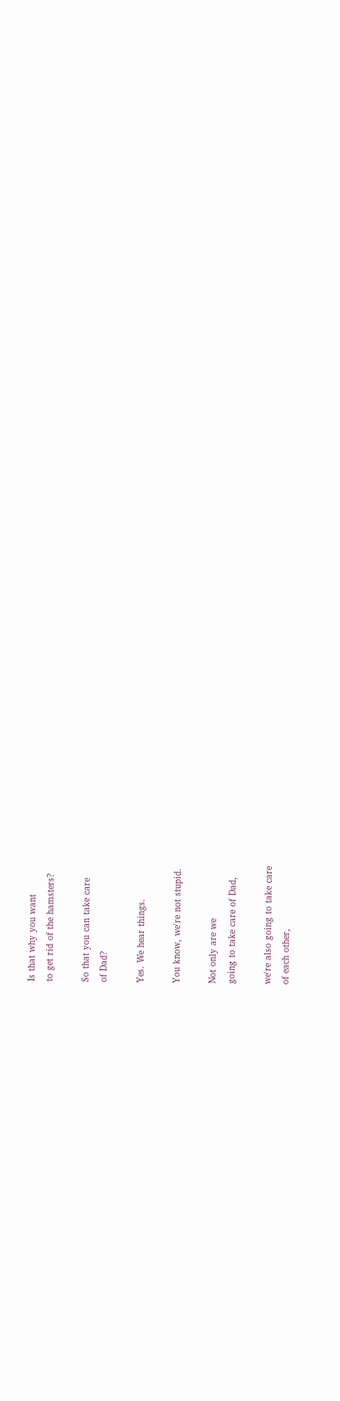Is that why you want
to get rid of the hamsters?

So that you can take care
of Dad?

Yes. We hear things.

You know, we're not stupid.

Not only are we
going to take care of Dad,

we're also going to take care
of each other,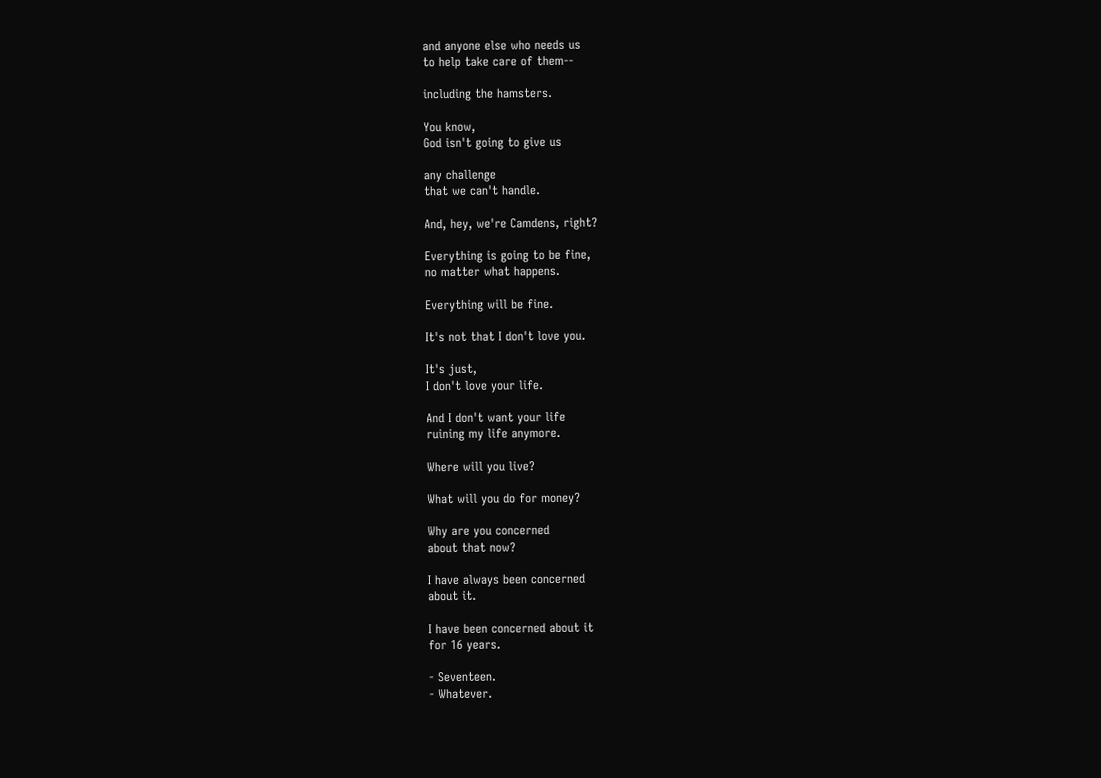and anyone else who needs us
to help take care of them--

including the hamsters.

You know,
God isn't going to give us

any challenge
that we can't handle.

And, hey, we're Camdens, right?

Everything is going to be fine,
no matter what happens.

Everything will be fine.

It's not that I don't love you.

It's just,
I don't love your life.

And I don't want your life
ruining my life anymore.

Where will you live?

What will you do for money?

Why are you concerned
about that now?

I have always been concerned
about it.

I have been concerned about it
for 16 years.

- Seventeen.
- Whatever.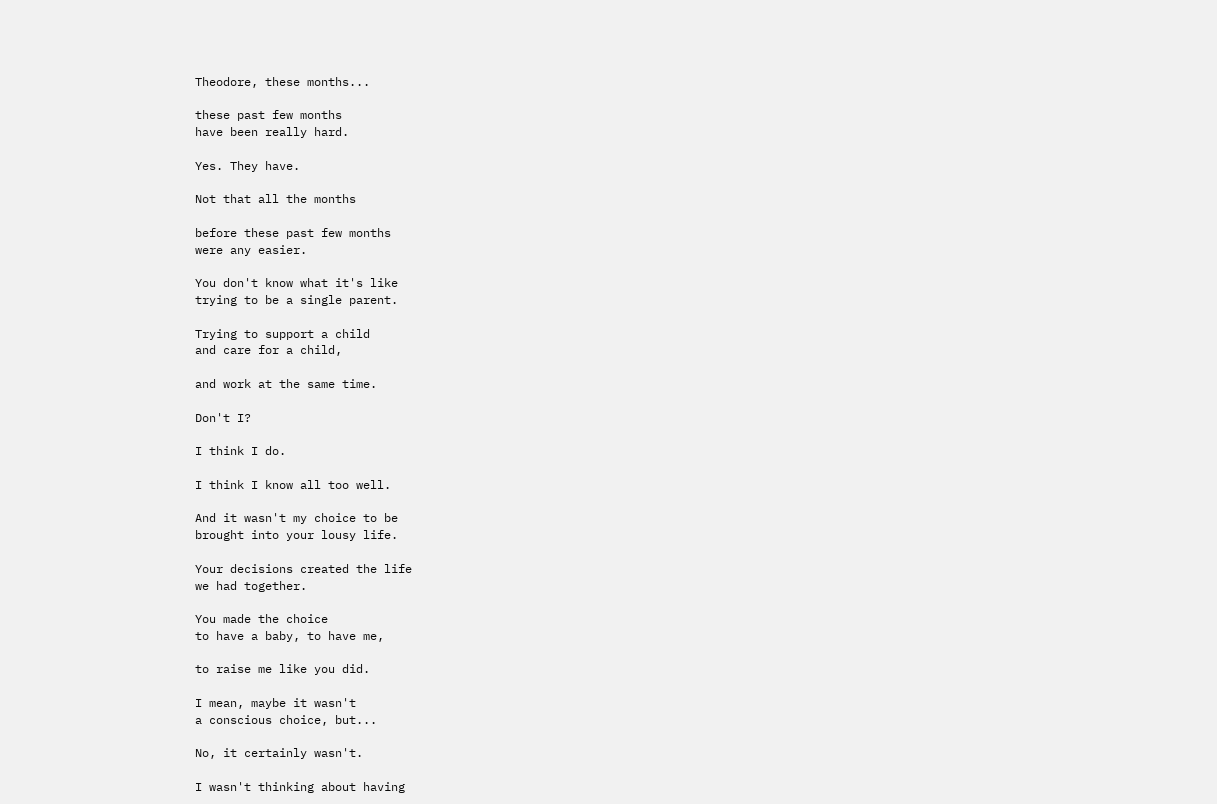Theodore, these months...

these past few months
have been really hard.

Yes. They have.

Not that all the months

before these past few months
were any easier.

You don't know what it's like
trying to be a single parent.

Trying to support a child
and care for a child,

and work at the same time.

Don't I?

I think I do.

I think I know all too well.

And it wasn't my choice to be
brought into your lousy life.

Your decisions created the life
we had together.

You made the choice
to have a baby, to have me,

to raise me like you did.

I mean, maybe it wasn't
a conscious choice, but...

No, it certainly wasn't.

I wasn't thinking about having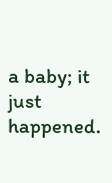a baby; it just happened.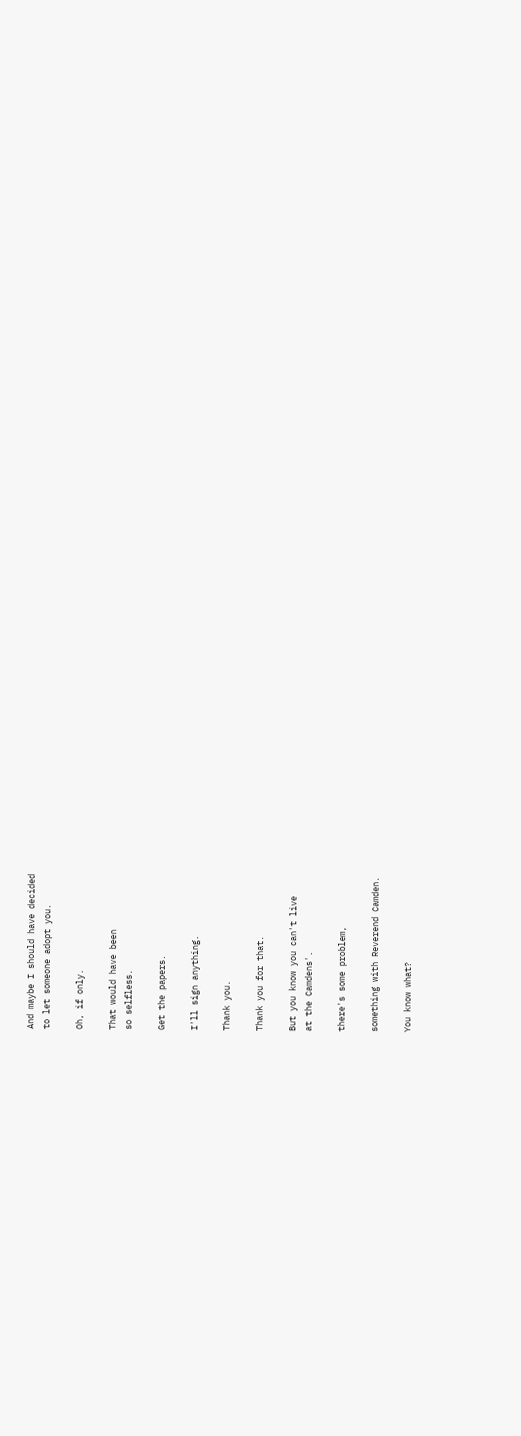And maybe I should have decided
to let someone adopt you.

Oh, if only.

That would have been
so selfless.

Get the papers.

I'll sign anything.

Thank you.

Thank you for that.

But you know you can't live
at the Camdens'.

there's some problem,

something with Reverend Camden.

You know what?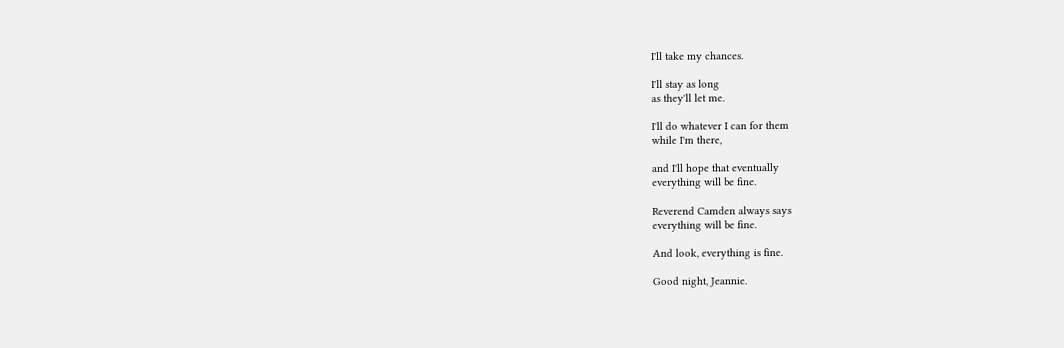I'll take my chances.

I'll stay as long
as they'll let me.

I'll do whatever I can for them
while I'm there,

and I'll hope that eventually
everything will be fine.

Reverend Camden always says
everything will be fine.

And look, everything is fine.

Good night, Jeannie.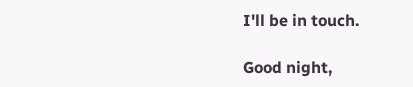I'll be in touch.

Good night,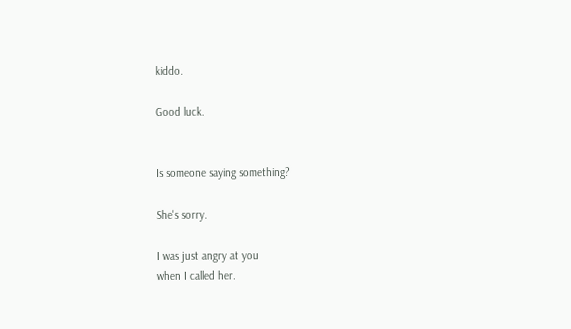kiddo.

Good luck.


Is someone saying something?

She's sorry.

I was just angry at you
when I called her.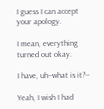I guess I can accept
your apology.

I mean, everything
turned out okay.

I have, uh--what is it?--

Yeah, I wish I had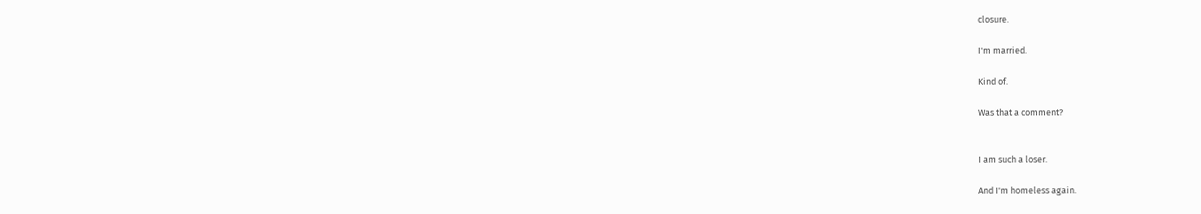closure.

I'm married.

Kind of.

Was that a comment?


I am such a loser.

And I'm homeless again.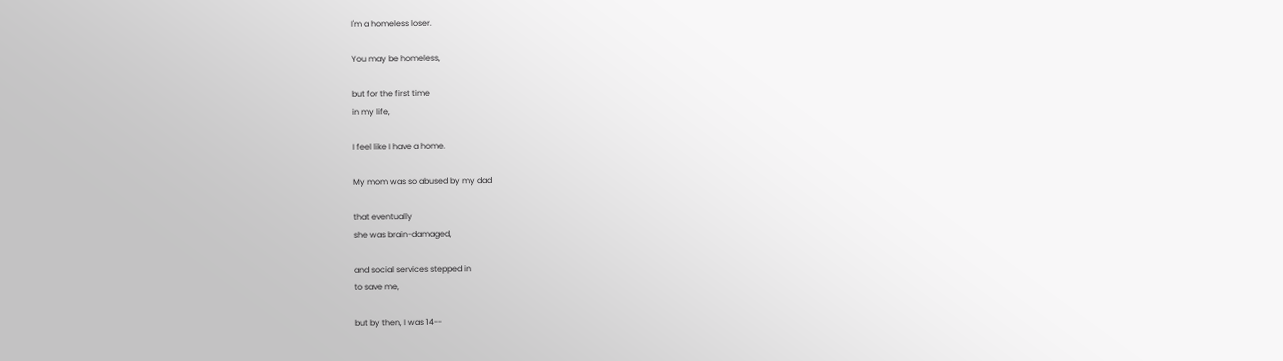I'm a homeless loser.

You may be homeless,

but for the first time
in my life,

I feel like I have a home.

My mom was so abused by my dad

that eventually
she was brain-damaged,

and social services stepped in
to save me,

but by then, I was 14--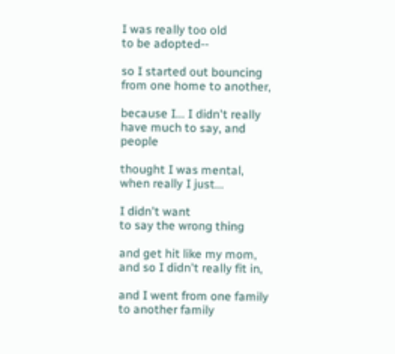I was really too old
to be adopted--

so I started out bouncing
from one home to another,

because I... I didn't really
have much to say, and people

thought I was mental,
when really I just...

I didn't want
to say the wrong thing

and get hit like my mom,
and so I didn't really fit in,

and I went from one family
to another family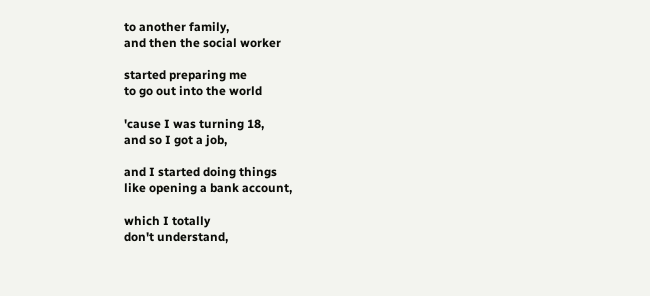to another family,
and then the social worker

started preparing me
to go out into the world

'cause I was turning 18,
and so I got a job,

and I started doing things
like opening a bank account,

which I totally
don't understand,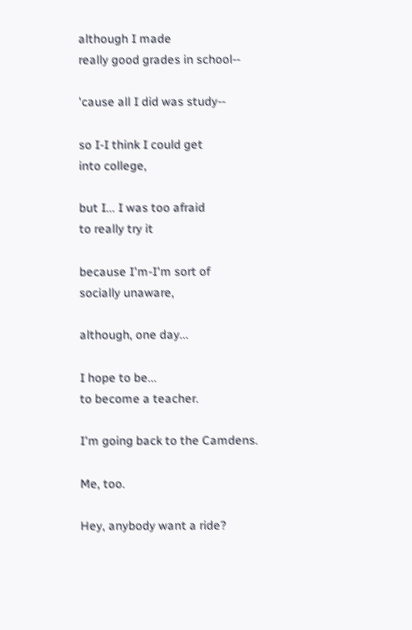although I made
really good grades in school--

'cause all I did was study--

so I-I think I could get
into college,

but I... I was too afraid
to really try it

because I'm-I'm sort of
socially unaware,

although, one day...

I hope to be...
to become a teacher.

I'm going back to the Camdens.

Me, too.

Hey, anybody want a ride?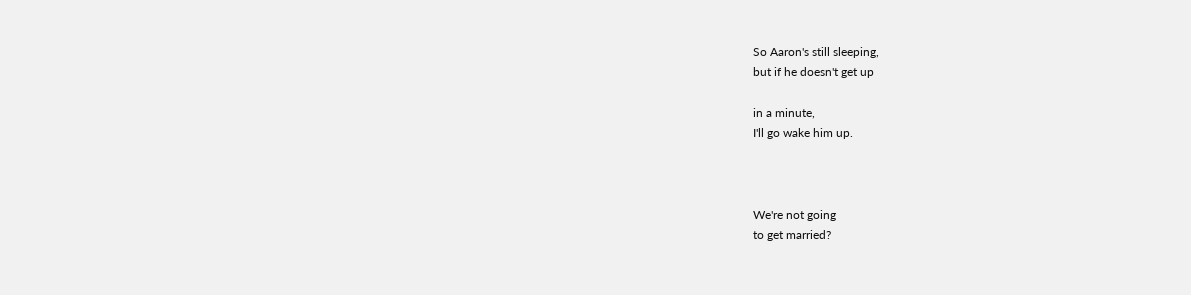So Aaron's still sleeping,
but if he doesn't get up

in a minute,
I'll go wake him up.



We're not going
to get married?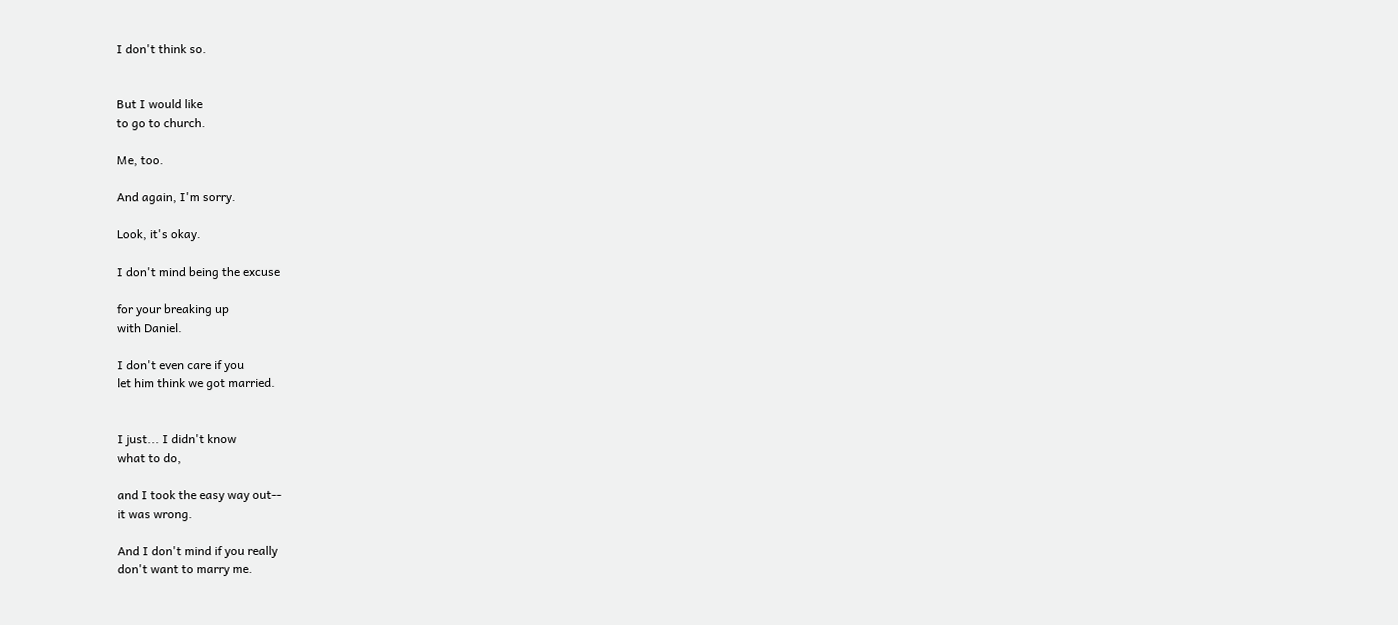I don't think so.


But I would like
to go to church.

Me, too.

And again, I'm sorry.

Look, it's okay.

I don't mind being the excuse

for your breaking up
with Daniel.

I don't even care if you
let him think we got married.


I just... I didn't know
what to do,

and I took the easy way out--
it was wrong.

And I don't mind if you really
don't want to marry me.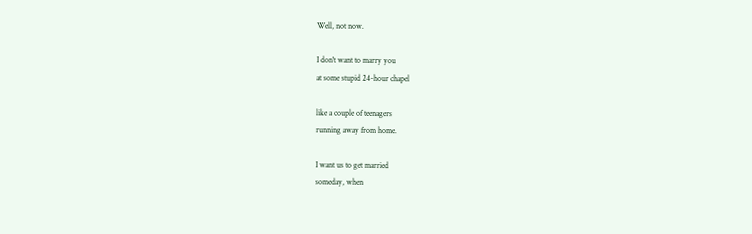Well, not now.

I don't want to marry you
at some stupid 24-hour chapel

like a couple of teenagers
running away from home.

I want us to get married
someday, when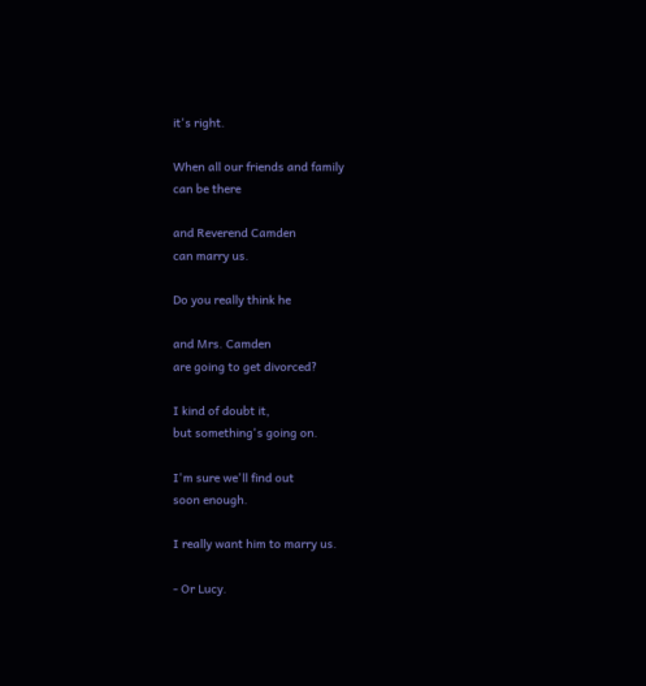it's right.

When all our friends and family
can be there

and Reverend Camden
can marry us.

Do you really think he

and Mrs. Camden
are going to get divorced?

I kind of doubt it,
but something's going on.

I'm sure we'll find out
soon enough.

I really want him to marry us.

- Or Lucy.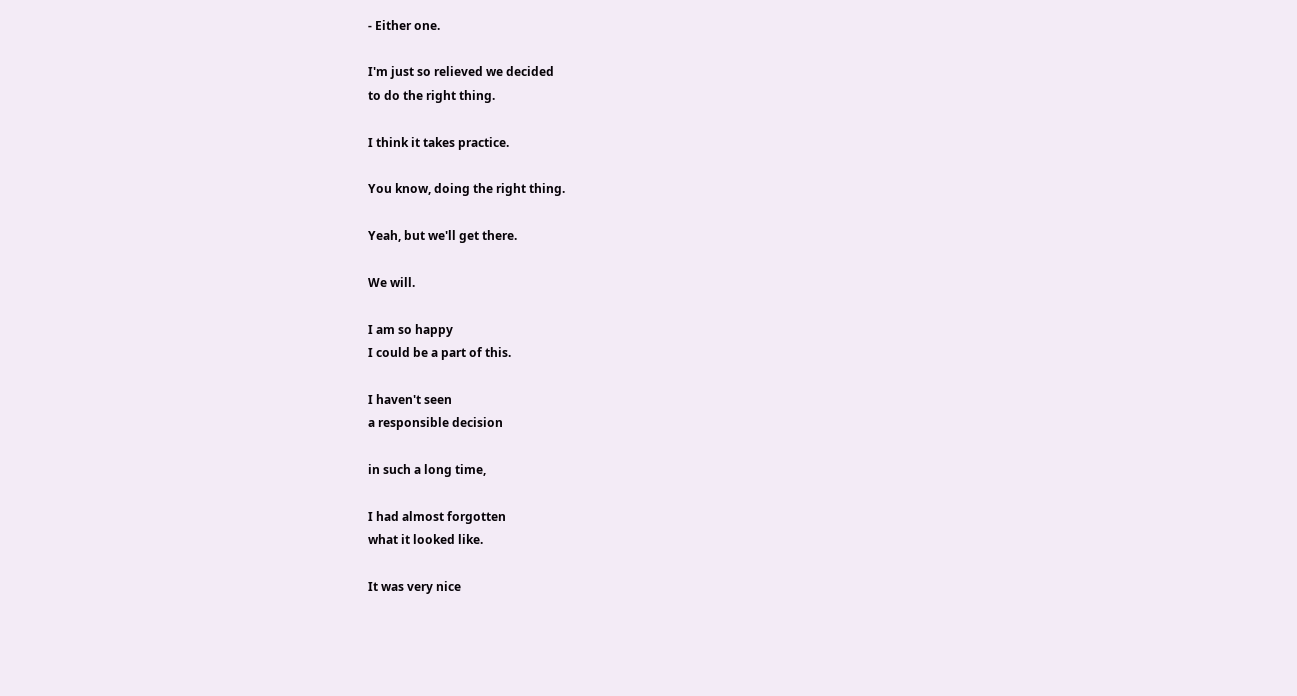- Either one.

I'm just so relieved we decided
to do the right thing.

I think it takes practice.

You know, doing the right thing.

Yeah, but we'll get there.

We will.

I am so happy
I could be a part of this.

I haven't seen
a responsible decision

in such a long time,

I had almost forgotten
what it looked like.

It was very nice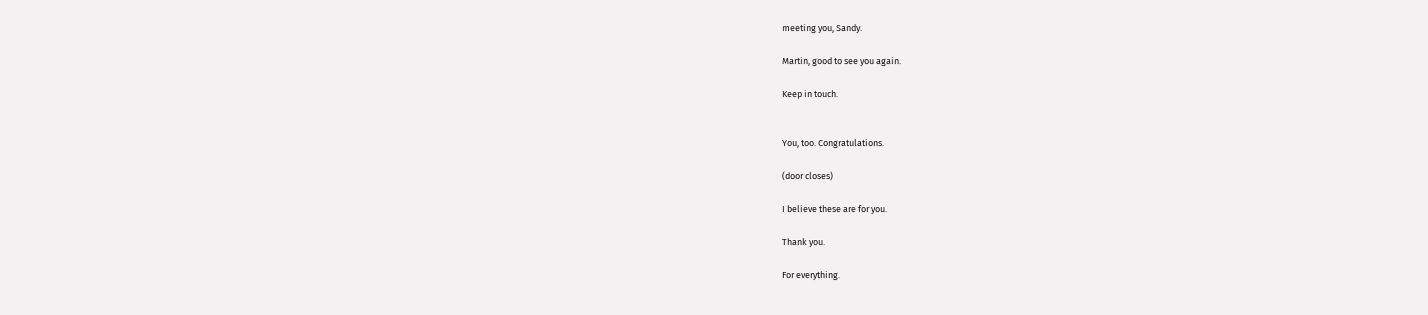meeting you, Sandy.

Martin, good to see you again.

Keep in touch.


You, too. Congratulations.

(door closes)

I believe these are for you.

Thank you.

For everything.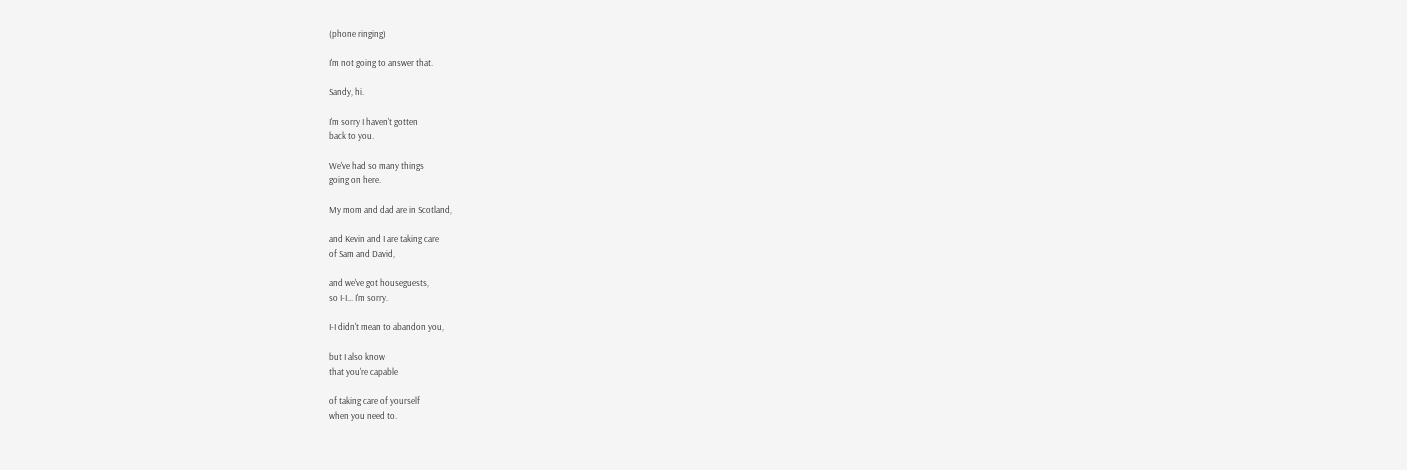(phone ringing)

I'm not going to answer that.

Sandy, hi.

I'm sorry I haven't gotten
back to you.

We've had so many things
going on here.

My mom and dad are in Scotland,

and Kevin and I are taking care
of Sam and David,

and we've got houseguests,
so I-I... I'm sorry.

I-I didn't mean to abandon you,

but I also know
that you're capable

of taking care of yourself
when you need to.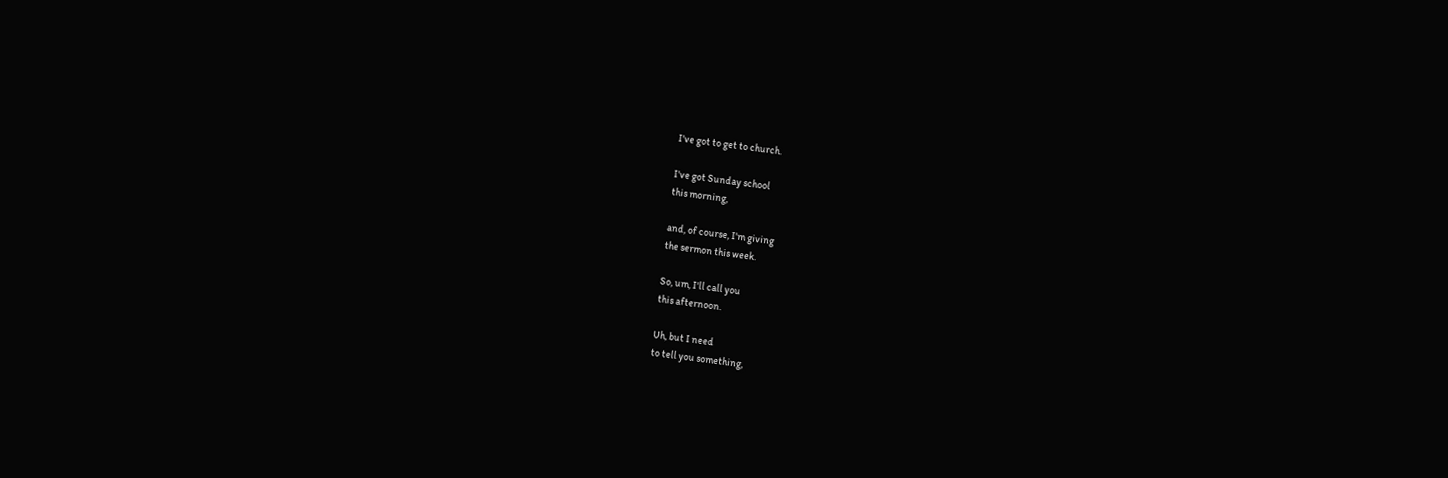I've got to get to church.

I've got Sunday school
this morning,

and, of course, I'm giving
the sermon this week.

So, um, I'll call you
this afternoon.

Uh, but I need
to tell you something,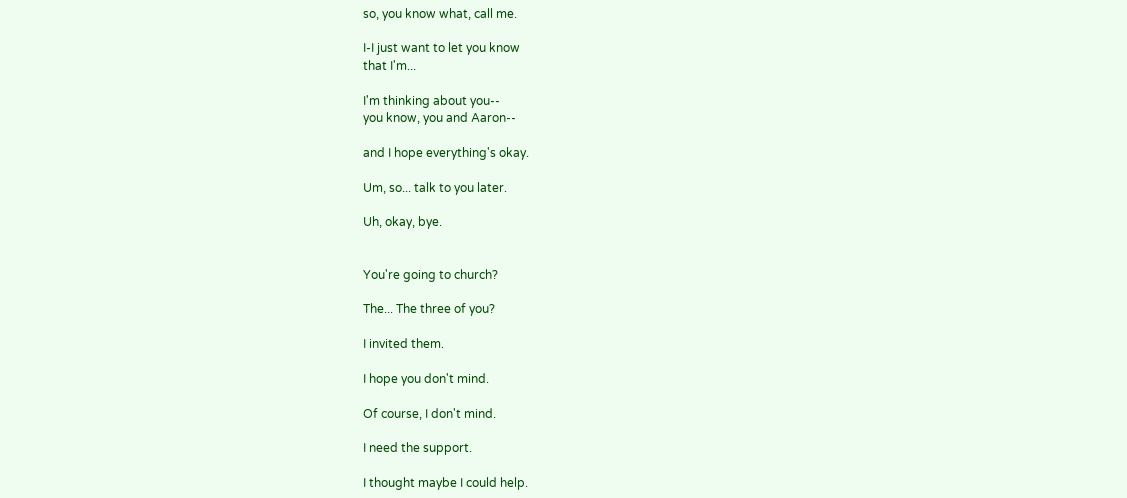so, you know what, call me.

I-I just want to let you know
that I'm...

I'm thinking about you--
you know, you and Aaron--

and I hope everything's okay.

Um, so... talk to you later.

Uh, okay, bye.


You're going to church?

The... The three of you?

I invited them.

I hope you don't mind.

Of course, I don't mind.

I need the support.

I thought maybe I could help.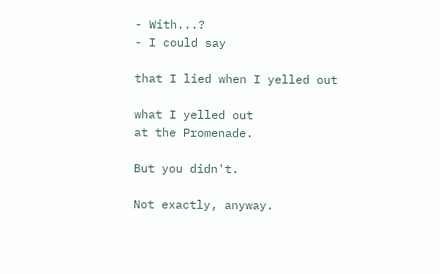- With...?
- I could say

that I lied when I yelled out

what I yelled out
at the Promenade.

But you didn't.

Not exactly, anyway.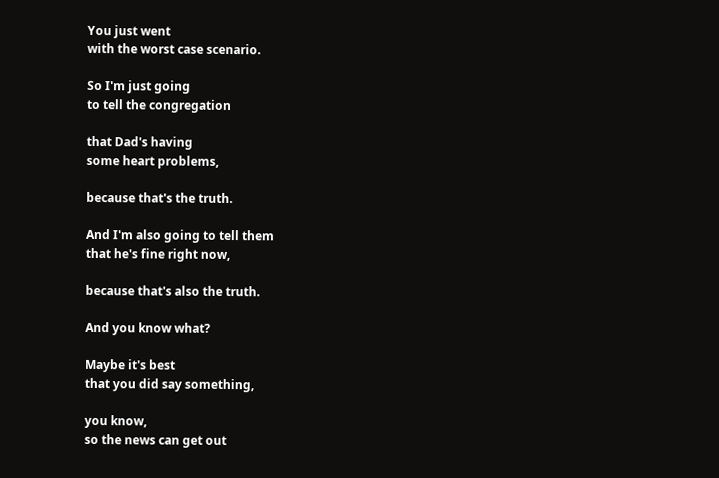You just went
with the worst case scenario.

So I'm just going
to tell the congregation

that Dad's having
some heart problems,

because that's the truth.

And I'm also going to tell them
that he's fine right now,

because that's also the truth.

And you know what?

Maybe it's best
that you did say something,

you know,
so the news can get out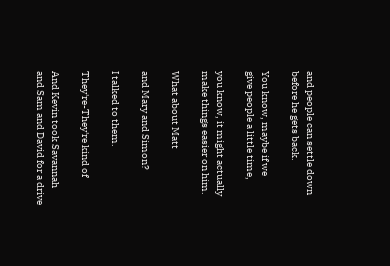and people can settle down
before he gets back.

You know, maybe if we
give people a little time,

you know, it might actually
make things easier on him.

What about Matt

and Mary and Simon?

I talked to them.

They're-They're kind of

And Kevin took Savannah
and Sam and David for a drive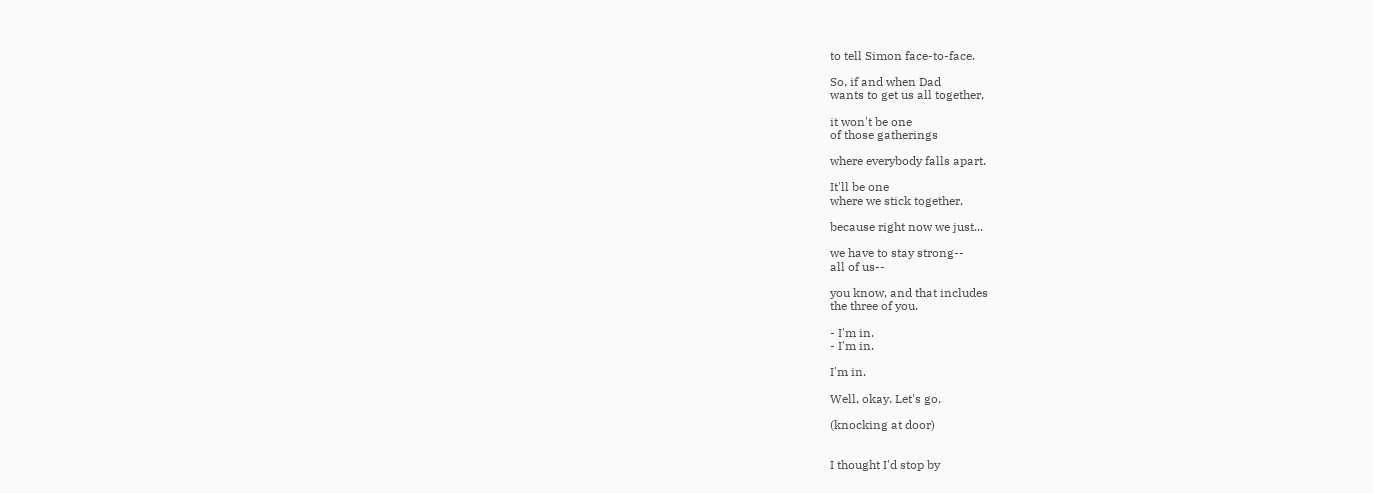to tell Simon face-to-face.

So, if and when Dad
wants to get us all together,

it won't be one
of those gatherings

where everybody falls apart.

It'll be one
where we stick together,

because right now we just...

we have to stay strong--
all of us--

you know, and that includes
the three of you.

- I'm in.
- I'm in.

I'm in.

Well, okay. Let's go.

(knocking at door)


I thought I'd stop by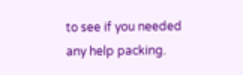to see if you needed
any help packing.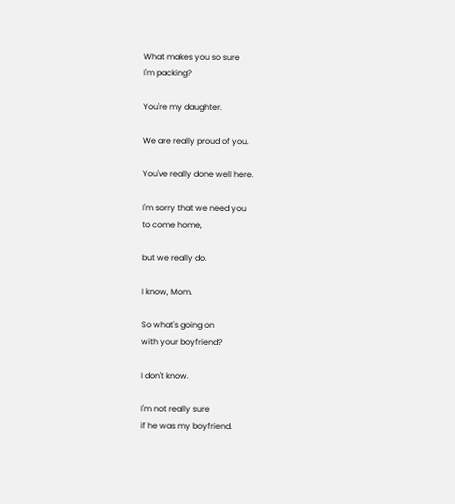What makes you so sure
I'm packing?

You're my daughter.

We are really proud of you.

You've really done well here.

I'm sorry that we need you
to come home,

but we really do.

I know, Mom.

So what's going on
with your boyfriend?

I don't know.

I'm not really sure
if he was my boyfriend.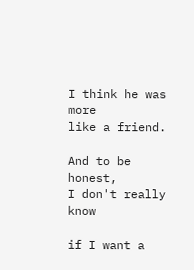I think he was more
like a friend.

And to be honest,
I don't really know

if I want a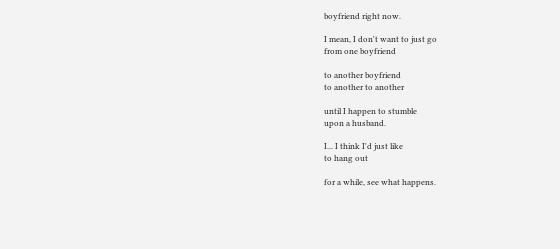boyfriend right now.

I mean, I don't want to just go
from one boyfriend

to another boyfriend
to another to another

until I happen to stumble
upon a husband.

I... I think I'd just like
to hang out

for a while, see what happens.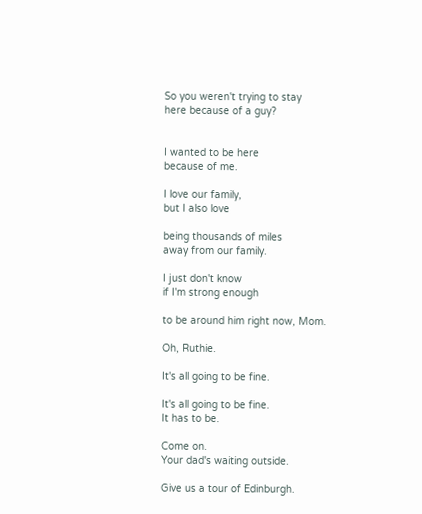So you weren't trying to stay
here because of a guy?


I wanted to be here
because of me.

I love our family,
but I also love

being thousands of miles
away from our family.

I just don't know
if I'm strong enough

to be around him right now, Mom.

Oh, Ruthie.

It's all going to be fine.

It's all going to be fine.
It has to be.

Come on.
Your dad's waiting outside.

Give us a tour of Edinburgh.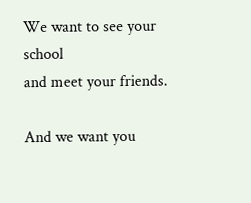We want to see your school
and meet your friends.

And we want you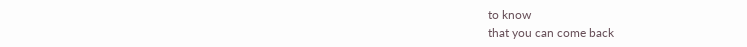to know
that you can come back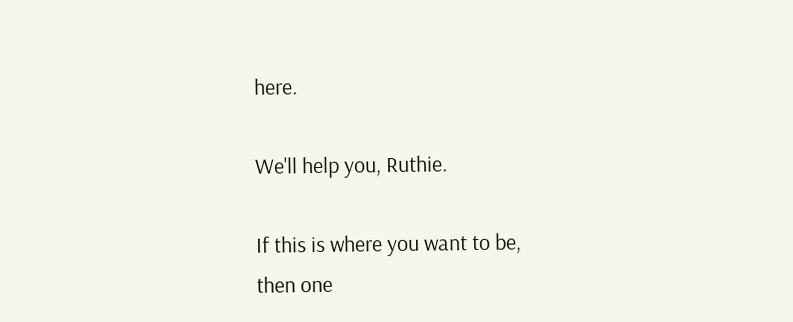here.

We'll help you, Ruthie.

If this is where you want to be,
then one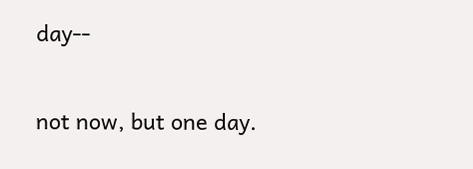day--

not now, but one day.